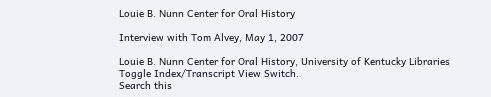Louie B. Nunn Center for Oral History

Interview with Tom Alvey, May 1, 2007

Louie B. Nunn Center for Oral History, University of Kentucky Libraries
Toggle Index/Transcript View Switch.
Search this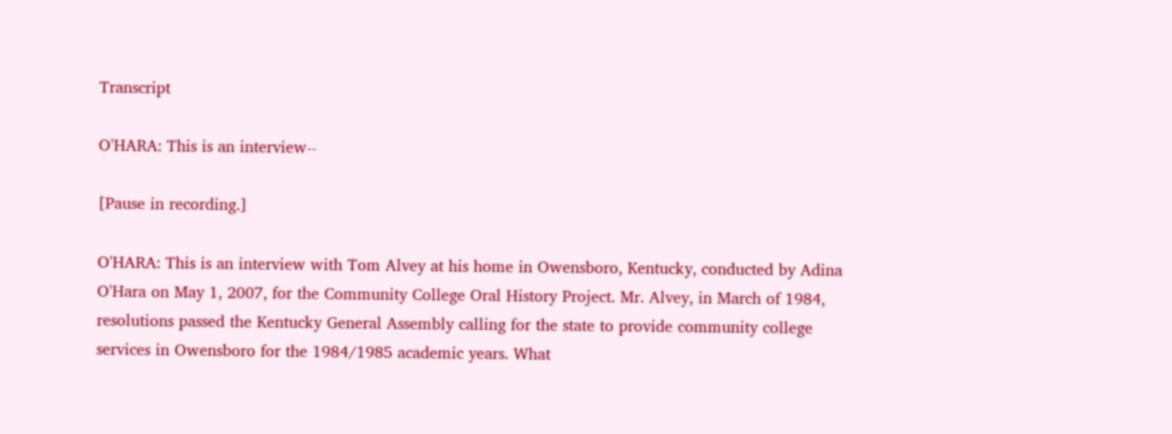Transcript

O'HARA: This is an interview--

[Pause in recording.]

O'HARA: This is an interview with Tom Alvey at his home in Owensboro, Kentucky, conducted by Adina O'Hara on May 1, 2007, for the Community College Oral History Project. Mr. Alvey, in March of 1984, resolutions passed the Kentucky General Assembly calling for the state to provide community college services in Owensboro for the 1984/1985 academic years. What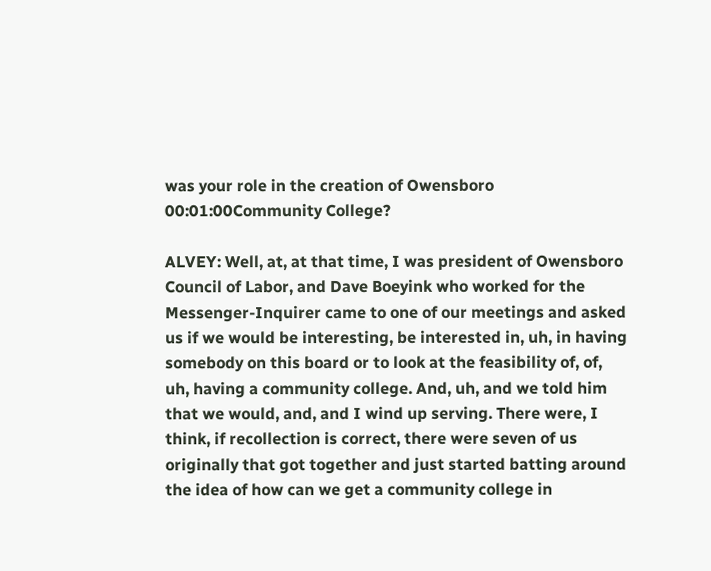was your role in the creation of Owensboro 00:01:00Community College?

ALVEY: Well, at, at that time, I was president of Owensboro Council of Labor, and Dave Boeyink who worked for the Messenger-Inquirer came to one of our meetings and asked us if we would be interesting, be interested in, uh, in having somebody on this board or to look at the feasibility of, of, uh, having a community college. And, uh, and we told him that we would, and, and I wind up serving. There were, I think, if recollection is correct, there were seven of us originally that got together and just started batting around the idea of how can we get a community college in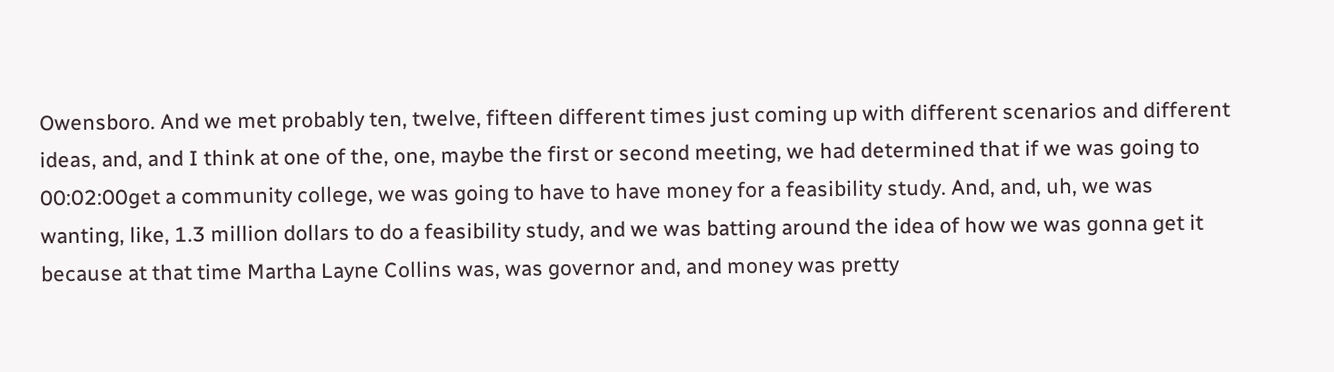Owensboro. And we met probably ten, twelve, fifteen different times just coming up with different scenarios and different ideas, and, and I think at one of the, one, maybe the first or second meeting, we had determined that if we was going to 00:02:00get a community college, we was going to have to have money for a feasibility study. And, and, uh, we was wanting, like, 1.3 million dollars to do a feasibility study, and we was batting around the idea of how we was gonna get it because at that time Martha Layne Collins was, was governor and, and money was pretty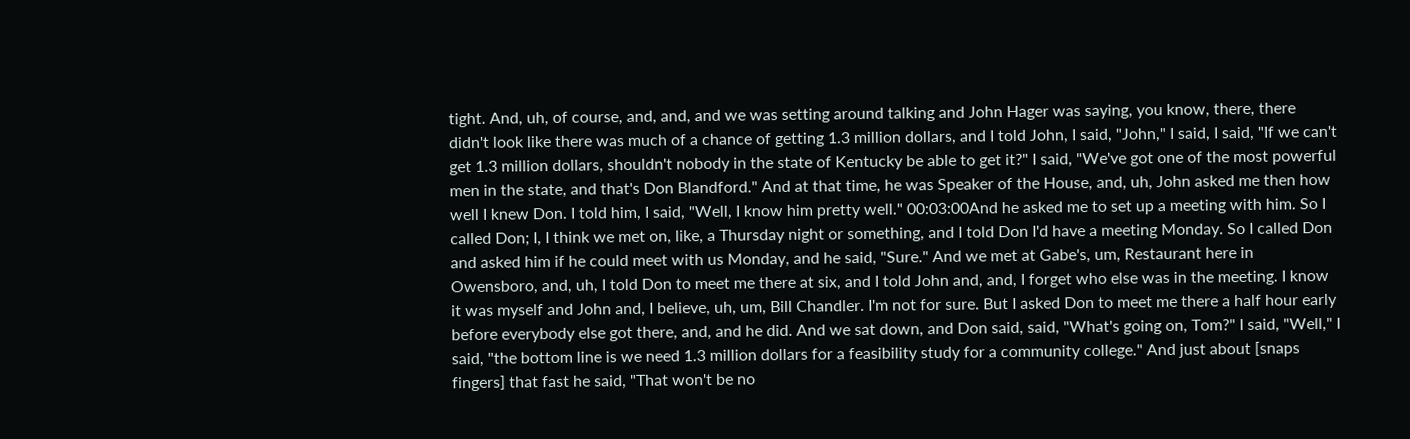tight. And, uh, of course, and, and, and we was setting around talking and John Hager was saying, you know, there, there didn't look like there was much of a chance of getting 1.3 million dollars, and I told John, I said, "John," I said, I said, "If we can't get 1.3 million dollars, shouldn't nobody in the state of Kentucky be able to get it?" I said, "We've got one of the most powerful men in the state, and that's Don Blandford." And at that time, he was Speaker of the House, and, uh, John asked me then how well I knew Don. I told him, I said, "Well, I know him pretty well." 00:03:00And he asked me to set up a meeting with him. So I called Don; I, I think we met on, like, a Thursday night or something, and I told Don I'd have a meeting Monday. So I called Don and asked him if he could meet with us Monday, and he said, "Sure." And we met at Gabe's, um, Restaurant here in Owensboro, and, uh, I told Don to meet me there at six, and I told John and, and, I forget who else was in the meeting. I know it was myself and John and, I believe, uh, um, Bill Chandler. I'm not for sure. But I asked Don to meet me there a half hour early before everybody else got there, and, and he did. And we sat down, and Don said, said, "What's going on, Tom?" I said, "Well," I said, "the bottom line is we need 1.3 million dollars for a feasibility study for a community college." And just about [snaps fingers] that fast he said, "That won't be no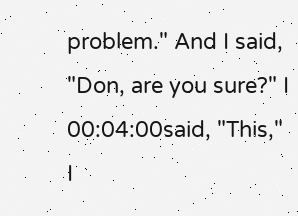problem." And I said, "Don, are you sure?" I 00:04:00said, "This," I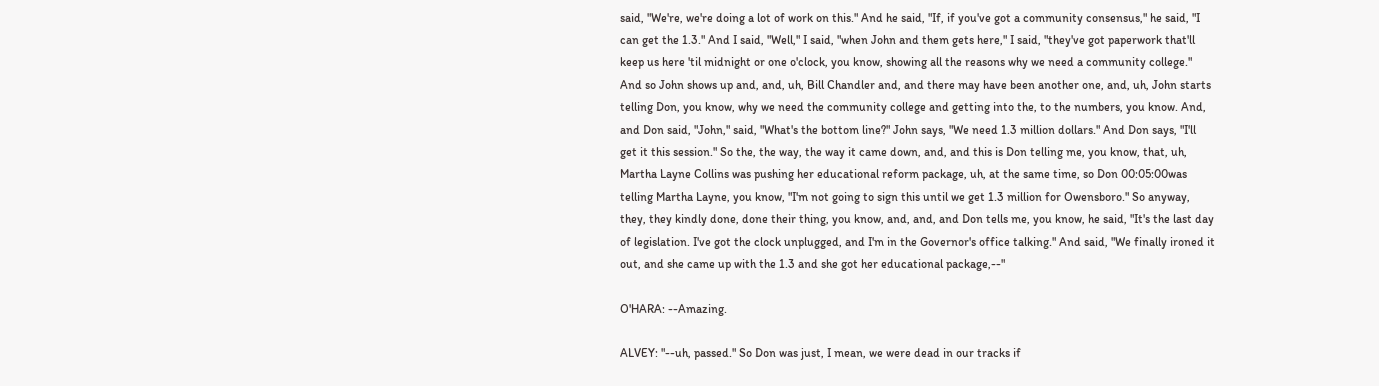said, "We're, we're doing a lot of work on this." And he said, "If, if you've got a community consensus," he said, "I can get the 1.3." And I said, "Well," I said, "when John and them gets here," I said, "they've got paperwork that'll keep us here 'til midnight or one o'clock, you know, showing all the reasons why we need a community college." And so John shows up and, and, uh, Bill Chandler and, and there may have been another one, and, uh, John starts telling Don, you know, why we need the community college and getting into the, to the numbers, you know. And, and Don said, "John," said, "What's the bottom line?" John says, "We need 1.3 million dollars." And Don says, "I'll get it this session." So the, the way, the way it came down, and, and this is Don telling me, you know, that, uh, Martha Layne Collins was pushing her educational reform package, uh, at the same time, so Don 00:05:00was telling Martha Layne, you know, "I'm not going to sign this until we get 1.3 million for Owensboro." So anyway, they, they kindly done, done their thing, you know, and, and, and Don tells me, you know, he said, "It's the last day of legislation. I've got the clock unplugged, and I'm in the Governor's office talking." And said, "We finally ironed it out, and she came up with the 1.3 and she got her educational package,--"

O'HARA: --Amazing.

ALVEY: "--uh, passed." So Don was just, I mean, we were dead in our tracks if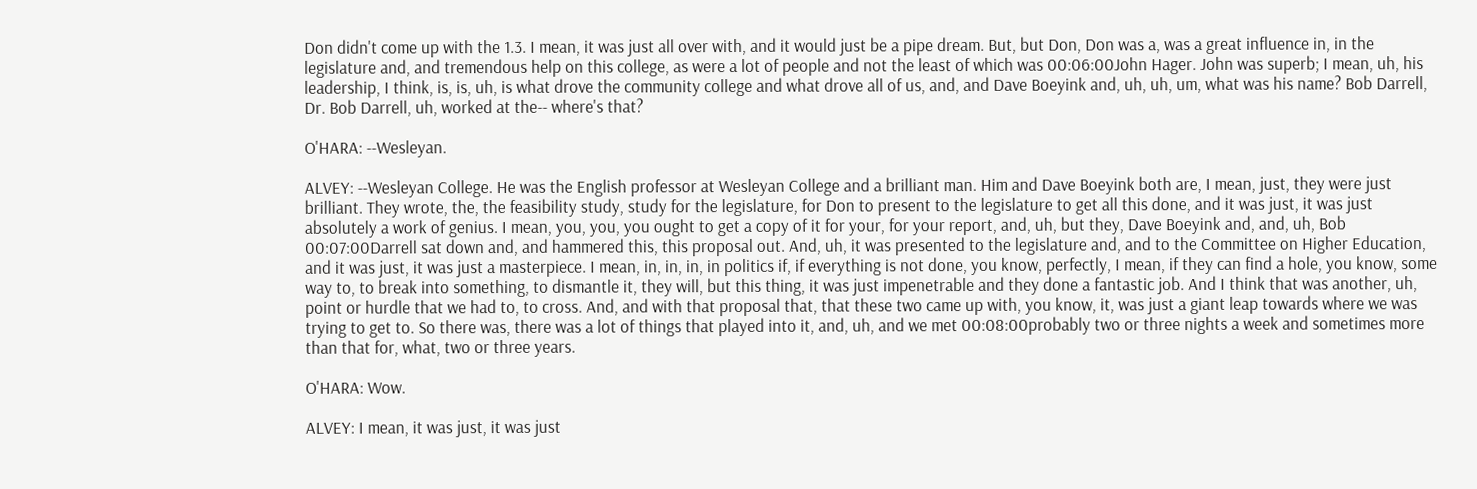Don didn't come up with the 1.3. I mean, it was just all over with, and it would just be a pipe dream. But, but Don, Don was a, was a great influence in, in the legislature and, and tremendous help on this college, as were a lot of people and not the least of which was 00:06:00John Hager. John was superb; I mean, uh, his leadership, I think, is, is, uh, is what drove the community college and what drove all of us, and, and Dave Boeyink and, uh, uh, um, what was his name? Bob Darrell, Dr. Bob Darrell, uh, worked at the-- where's that?

O'HARA: --Wesleyan.

ALVEY: --Wesleyan College. He was the English professor at Wesleyan College and a brilliant man. Him and Dave Boeyink both are, I mean, just, they were just brilliant. They wrote, the, the feasibility study, study for the legislature, for Don to present to the legislature to get all this done, and it was just, it was just absolutely a work of genius. I mean, you, you, you ought to get a copy of it for your, for your report, and, uh, but they, Dave Boeyink and, and, uh, Bob 00:07:00Darrell sat down and, and hammered this, this proposal out. And, uh, it was presented to the legislature and, and to the Committee on Higher Education, and it was just, it was just a masterpiece. I mean, in, in, in, in politics if, if everything is not done, you know, perfectly, I mean, if they can find a hole, you know, some way to, to break into something, to dismantle it, they will, but this thing, it was just impenetrable and they done a fantastic job. And I think that was another, uh, point or hurdle that we had to, to cross. And, and with that proposal that, that these two came up with, you know, it, was just a giant leap towards where we was trying to get to. So there was, there was a lot of things that played into it, and, uh, and we met 00:08:00probably two or three nights a week and sometimes more than that for, what, two or three years.

O'HARA: Wow.

ALVEY: I mean, it was just, it was just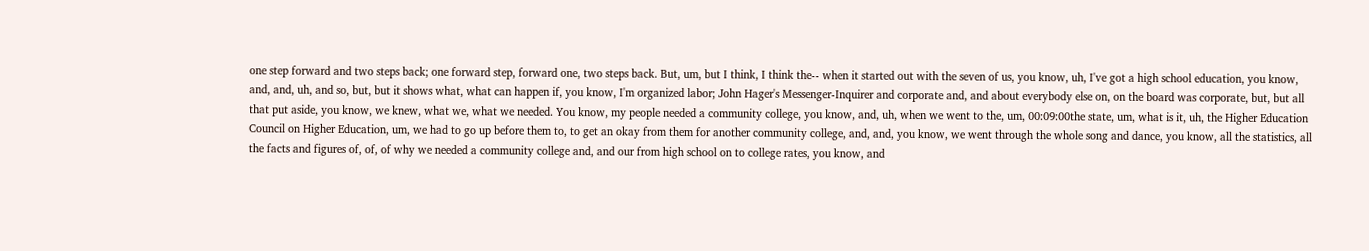one step forward and two steps back; one forward step, forward one, two steps back. But, um, but I think, I think the-- when it started out with the seven of us, you know, uh, I've got a high school education, you know, and, and, uh, and so, but, but it shows what, what can happen if, you know, I'm organized labor; John Hager's Messenger-Inquirer and corporate and, and about everybody else on, on the board was corporate, but, but all that put aside, you know, we knew, what we, what we needed. You know, my people needed a community college, you know, and, uh, when we went to the, um, 00:09:00the state, um, what is it, uh, the Higher Education Council on Higher Education, um, we had to go up before them to, to get an okay from them for another community college, and, and, you know, we went through the whole song and dance, you know, all the statistics, all the facts and figures of, of, of why we needed a community college and, and our from high school on to college rates, you know, and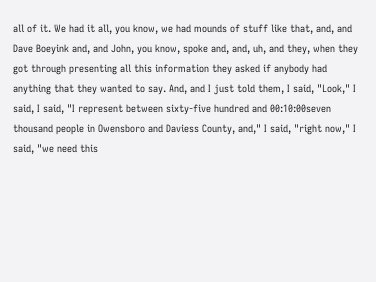all of it. We had it all, you know, we had mounds of stuff like that, and, and Dave Boeyink and, and John, you know, spoke and, and, uh, and they, when they got through presenting all this information they asked if anybody had anything that they wanted to say. And, and I just told them, I said, "Look," I said, I said, "I represent between sixty-five hundred and 00:10:00seven thousand people in Owensboro and Daviess County, and," I said, "right now," I said, "we need this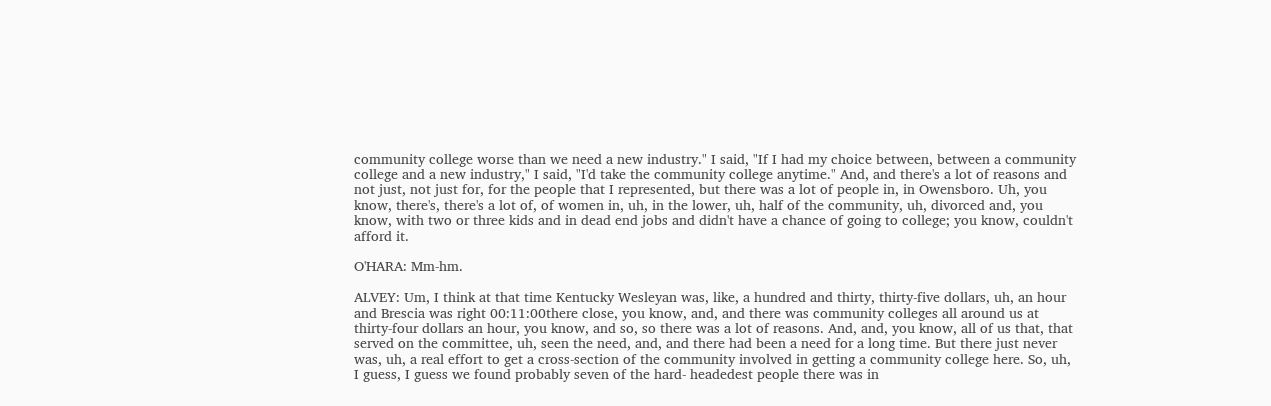community college worse than we need a new industry." I said, "If I had my choice between, between a community college and a new industry," I said, "I'd take the community college anytime." And, and there's a lot of reasons and not just, not just for, for the people that I represented, but there was a lot of people in, in Owensboro. Uh, you know, there's, there's a lot of, of women in, uh, in the lower, uh, half of the community, uh, divorced and, you know, with two or three kids and in dead end jobs and didn't have a chance of going to college; you know, couldn't afford it.

O'HARA: Mm-hm.

ALVEY: Um, I think at that time Kentucky Wesleyan was, like, a hundred and thirty, thirty-five dollars, uh, an hour and Brescia was right 00:11:00there close, you know, and, and there was community colleges all around us at thirty-four dollars an hour, you know, and so, so there was a lot of reasons. And, and, you know, all of us that, that served on the committee, uh, seen the need, and, and there had been a need for a long time. But there just never was, uh, a real effort to get a cross-section of the community involved in getting a community college here. So, uh, I guess, I guess we found probably seven of the hard- headedest people there was in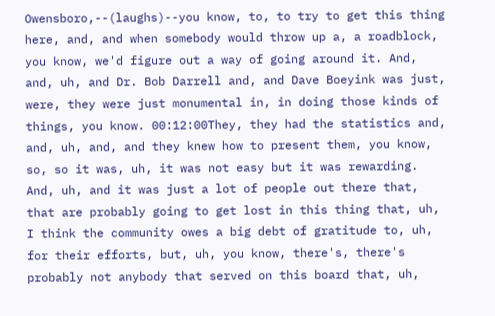Owensboro,--(laughs)--you know, to, to try to get this thing here, and, and when somebody would throw up a, a roadblock, you know, we'd figure out a way of going around it. And, and, uh, and Dr. Bob Darrell and, and Dave Boeyink was just, were, they were just monumental in, in doing those kinds of things, you know. 00:12:00They, they had the statistics and, and, uh, and, and they knew how to present them, you know, so, so it was, uh, it was not easy but it was rewarding. And, uh, and it was just a lot of people out there that, that are probably going to get lost in this thing that, uh, I think the community owes a big debt of gratitude to, uh, for their efforts, but, uh, you know, there's, there's probably not anybody that served on this board that, uh,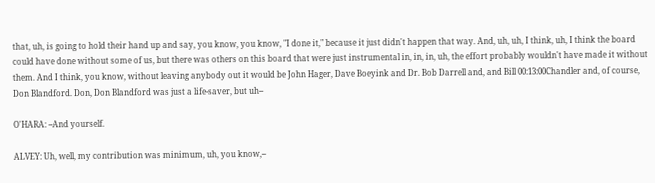that, uh, is going to hold their hand up and say, you know, you know, "I done it," because it just didn't happen that way. And, uh, uh, I think, uh, I think the board could have done without some of us, but there was others on this board that were just instrumental in, in, in, uh, the effort probably wouldn't have made it without them. And I think, you know, without leaving anybody out it would be John Hager, Dave Boeyink and Dr. Bob Darrell and, and Bill 00:13:00Chandler and, of course, Don Blandford. Don, Don Blandford was just a life-saver, but uh--

O'HARA: --And yourself.

ALVEY: Uh, well, my contribution was minimum, uh, you know,--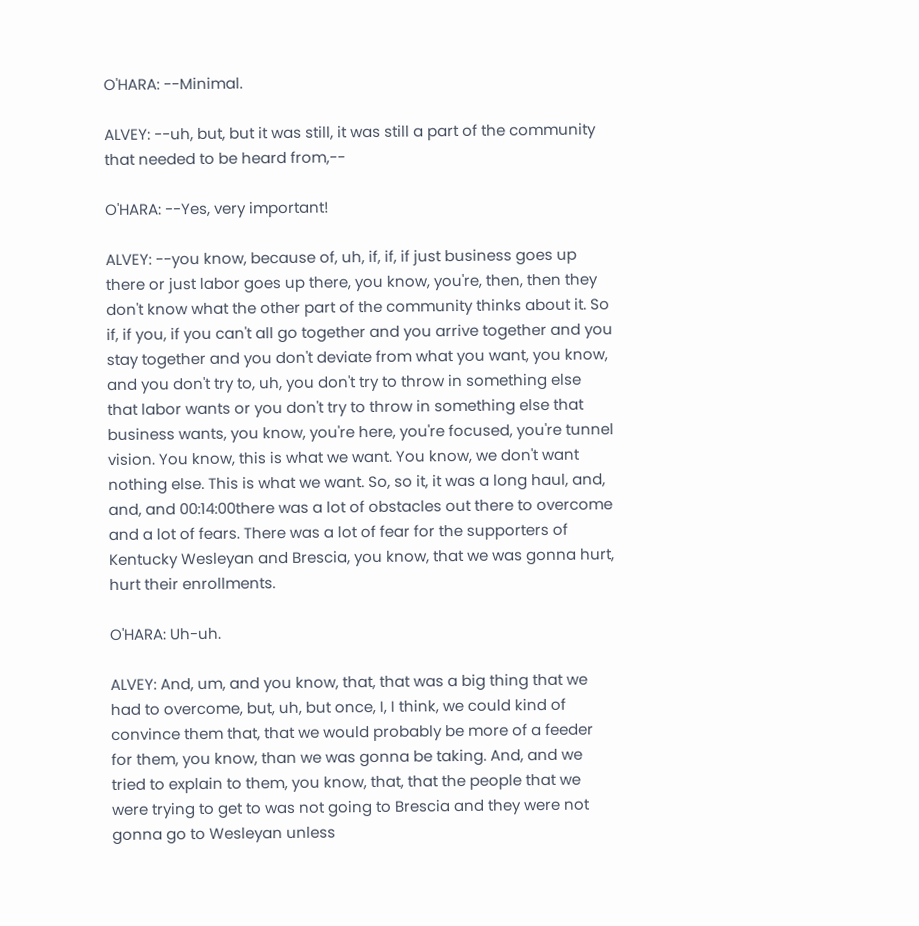O'HARA: --Minimal.

ALVEY: --uh, but, but it was still, it was still a part of the community that needed to be heard from,--

O'HARA: --Yes, very important!

ALVEY: --you know, because of, uh, if, if, if just business goes up there or just labor goes up there, you know, you're, then, then they don't know what the other part of the community thinks about it. So if, if you, if you can't all go together and you arrive together and you stay together and you don't deviate from what you want, you know, and you don't try to, uh, you don't try to throw in something else that labor wants or you don't try to throw in something else that business wants, you know, you're here, you're focused, you're tunnel vision. You know, this is what we want. You know, we don't want nothing else. This is what we want. So, so it, it was a long haul, and, and, and 00:14:00there was a lot of obstacles out there to overcome and a lot of fears. There was a lot of fear for the supporters of Kentucky Wesleyan and Brescia, you know, that we was gonna hurt, hurt their enrollments.

O'HARA: Uh-uh.

ALVEY: And, um, and you know, that, that was a big thing that we had to overcome, but, uh, but once, I, I think, we could kind of convince them that, that we would probably be more of a feeder for them, you know, than we was gonna be taking. And, and we tried to explain to them, you know, that, that the people that we were trying to get to was not going to Brescia and they were not gonna go to Wesleyan unless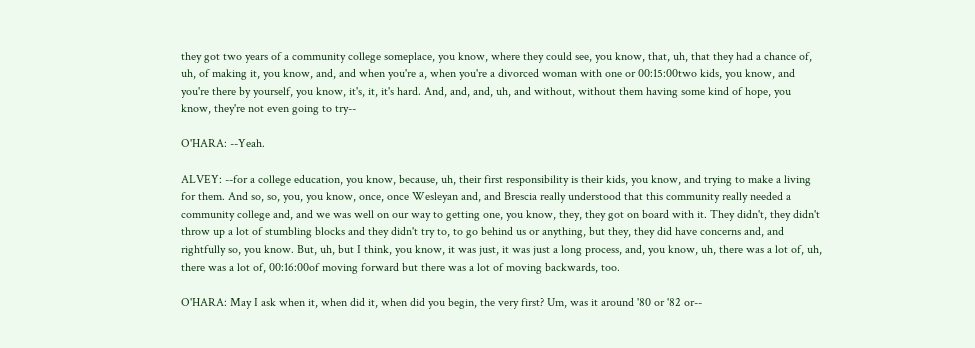they got two years of a community college someplace, you know, where they could see, you know, that, uh, that they had a chance of, uh, of making it, you know, and, and when you're a, when you're a divorced woman with one or 00:15:00two kids, you know, and you're there by yourself, you know, it's, it, it's hard. And, and, and, uh, and without, without them having some kind of hope, you know, they're not even going to try--

O'HARA: --Yeah.

ALVEY: --for a college education, you know, because, uh, their first responsibility is their kids, you know, and trying to make a living for them. And so, so, you, you know, once, once Wesleyan and, and Brescia really understood that this community really needed a community college and, and we was well on our way to getting one, you know, they, they got on board with it. They didn't, they didn't throw up a lot of stumbling blocks and they didn't try to, to go behind us or anything, but they, they did have concerns and, and rightfully so, you know. But, uh, but I think, you know, it was just, it was just a long process, and, you know, uh, there was a lot of, uh, there was a lot of, 00:16:00of moving forward but there was a lot of moving backwards, too.

O'HARA: May I ask when it, when did it, when did you begin, the very first? Um, was it around '80 or '82 or--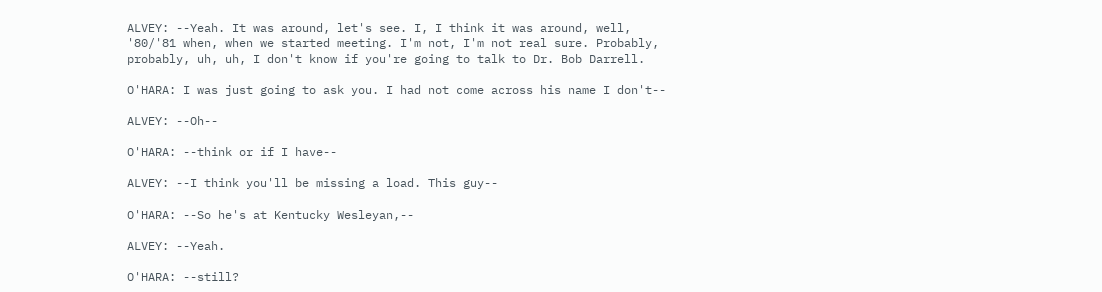ALVEY: --Yeah. It was around, let's see. I, I think it was around, well, '80/'81 when, when we started meeting. I'm not, I'm not real sure. Probably, probably, uh, uh, I don't know if you're going to talk to Dr. Bob Darrell.

O'HARA: I was just going to ask you. I had not come across his name I don't--

ALVEY: --Oh--

O'HARA: --think or if I have--

ALVEY: --I think you'll be missing a load. This guy--

O'HARA: --So he's at Kentucky Wesleyan,--

ALVEY: --Yeah.

O'HARA: --still?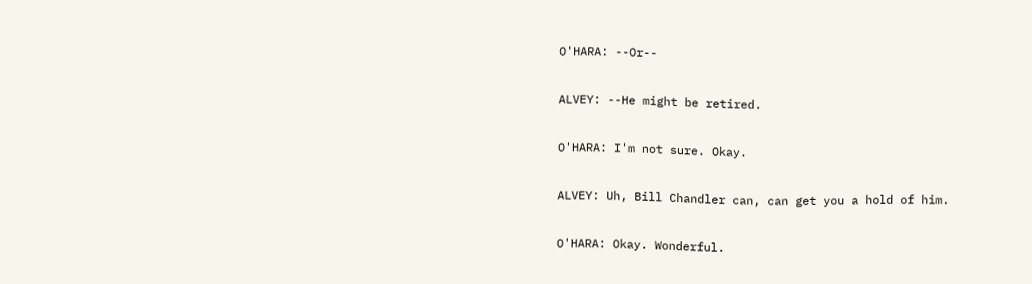O'HARA: --Or--

ALVEY: --He might be retired.

O'HARA: I'm not sure. Okay.

ALVEY: Uh, Bill Chandler can, can get you a hold of him.

O'HARA: Okay. Wonderful.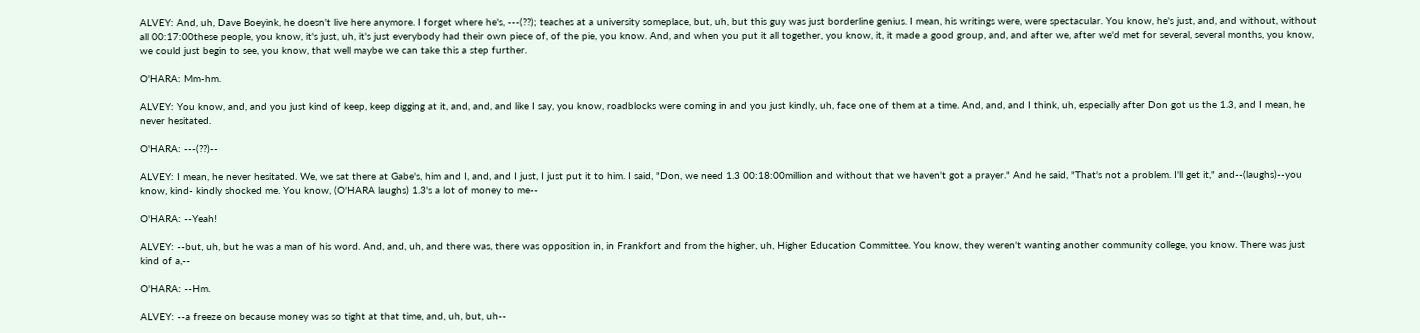ALVEY: And, uh, Dave Boeyink, he doesn't live here anymore. I forget where he's, ---(??); teaches at a university someplace, but, uh, but this guy was just borderline genius. I mean, his writings were, were spectacular. You know, he's just, and, and without, without all 00:17:00these people, you know, it's just, uh, it's just everybody had their own piece of, of the pie, you know. And, and when you put it all together, you know, it, it made a good group, and, and after we, after we'd met for several, several months, you know, we could just begin to see, you know, that well maybe we can take this a step further.

O'HARA: Mm-hm.

ALVEY: You know, and, and you just kind of keep, keep digging at it, and, and, and like I say, you know, roadblocks were coming in and you just kindly, uh, face one of them at a time. And, and, and I think, uh, especially after Don got us the 1.3, and I mean, he never hesitated.

O'HARA: ---(??)--

ALVEY: I mean, he never hesitated. We, we sat there at Gabe's, him and I, and, and I just, I just put it to him. I said, "Don, we need 1.3 00:18:00million and without that we haven't got a prayer." And he said, "That's not a problem. I'll get it," and--(laughs)--you know, kind- kindly shocked me. You know, (O'HARA laughs) 1.3's a lot of money to me--

O'HARA: --Yeah!

ALVEY: --but, uh, but he was a man of his word. And, and, uh, and there was, there was opposition in, in Frankfort and from the higher, uh, Higher Education Committee. You know, they weren't wanting another community college, you know. There was just kind of a,--

O'HARA: --Hm.

ALVEY: --a freeze on because money was so tight at that time, and, uh, but, uh--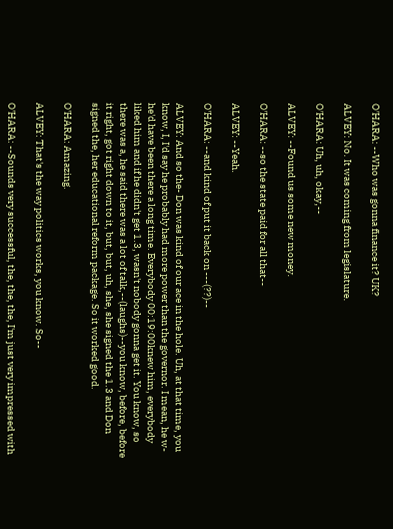O'HARA: --Who was gonna finance it? UK?

ALVEY: No. It was coming from legislature.

O'HARA: Uh, uh, okay,--

ALVEY: --Found us some new money.

O'HARA: --so the state paid for all that--

ALVEY: --Yeah.

O'HARA: --and kind of put it back on ---(??)--

ALVEY: And so the- Don was kind of our ace in the hole. Uh, at that time, you know, I, I'd say he probably had more power than the governor. I mean, he w- he'd have been there a long time. Everybody 00:19:00knew him, everybody liked him and if he didn't get 1.3, wasn't nobody gonna get it. You know, so there was a, he said there was a lot of talk,--(laughs)--you know, before, before it right, got right down to it, but, but, uh, she, she signed the 1.3 and Don signed the, her educational reform package. So it worked good.

O'HARA: Amazing.

ALVEY: That's the way politics works, you know. So--

O'HARA: --Sounds very successful, the, the, the, I'm just very impressed with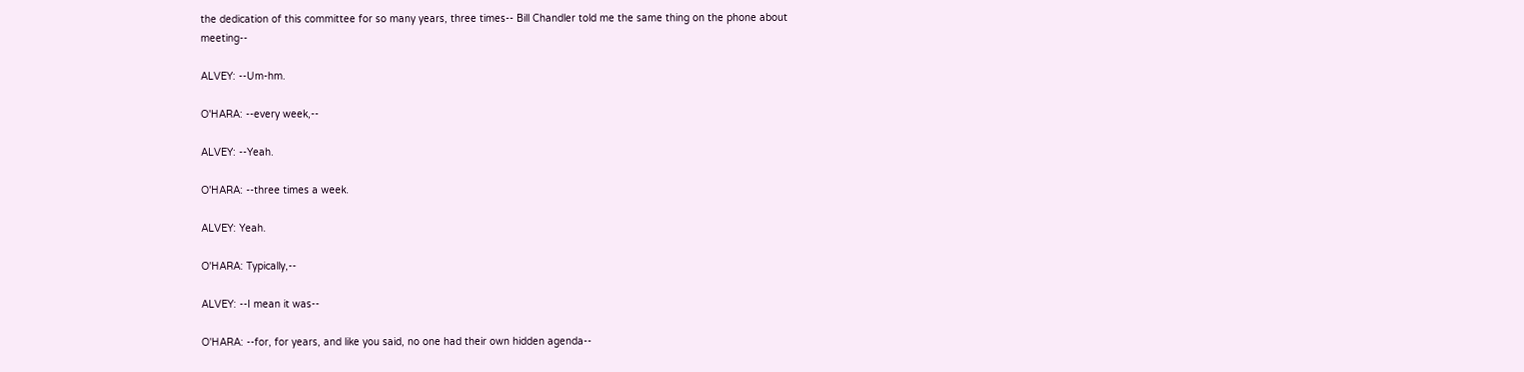the dedication of this committee for so many years, three times-- Bill Chandler told me the same thing on the phone about meeting--

ALVEY: --Um-hm.

O'HARA: --every week,--

ALVEY: --Yeah.

O'HARA: --three times a week.

ALVEY: Yeah.

O'HARA: Typically,--

ALVEY: --I mean it was--

O'HARA: --for, for years, and like you said, no one had their own hidden agenda--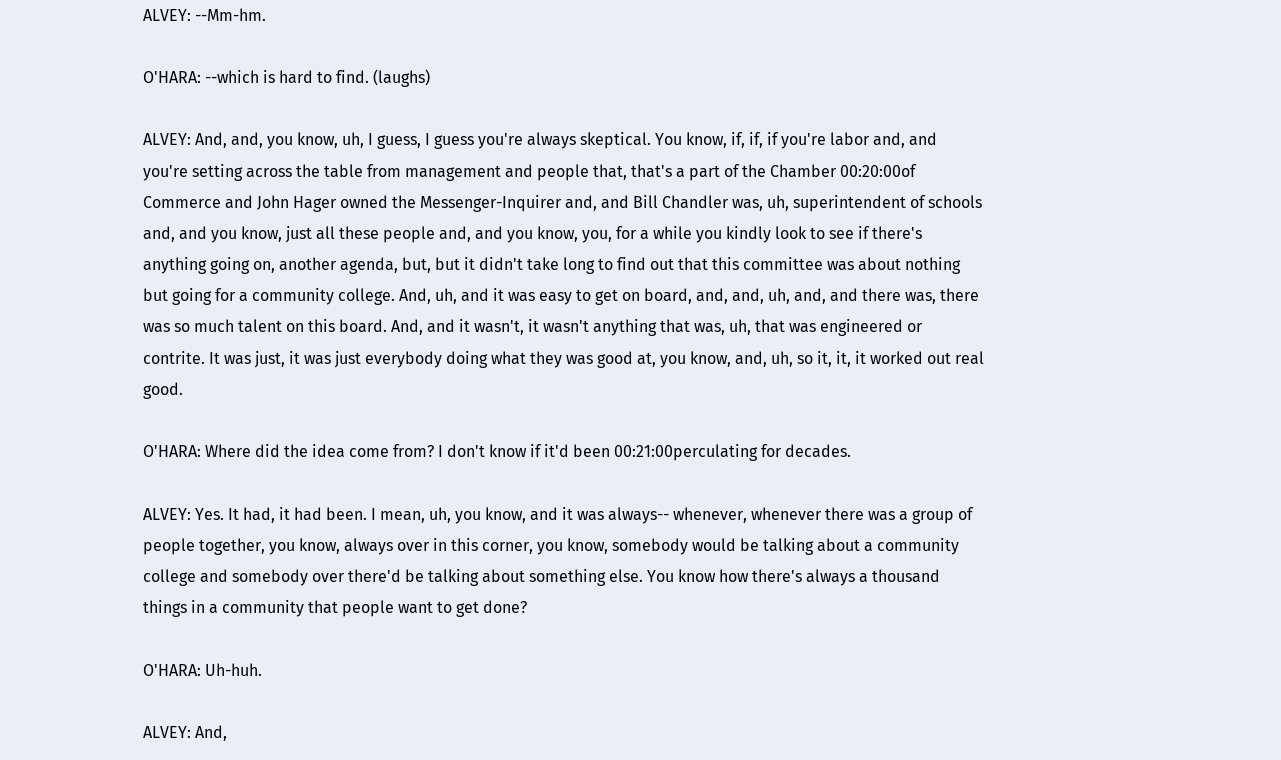ALVEY: --Mm-hm.

O'HARA: --which is hard to find. (laughs)

ALVEY: And, and, you know, uh, I guess, I guess you're always skeptical. You know, if, if, if you're labor and, and you're setting across the table from management and people that, that's a part of the Chamber 00:20:00of Commerce and John Hager owned the Messenger-Inquirer and, and Bill Chandler was, uh, superintendent of schools and, and you know, just all these people and, and you know, you, for a while you kindly look to see if there's anything going on, another agenda, but, but it didn't take long to find out that this committee was about nothing but going for a community college. And, uh, and it was easy to get on board, and, and, uh, and, and there was, there was so much talent on this board. And, and it wasn't, it wasn't anything that was, uh, that was engineered or contrite. It was just, it was just everybody doing what they was good at, you know, and, uh, so it, it, it worked out real good.

O'HARA: Where did the idea come from? I don't know if it'd been 00:21:00perculating for decades.

ALVEY: Yes. It had, it had been. I mean, uh, you know, and it was always-- whenever, whenever there was a group of people together, you know, always over in this corner, you know, somebody would be talking about a community college and somebody over there'd be talking about something else. You know how there's always a thousand things in a community that people want to get done?

O'HARA: Uh-huh.

ALVEY: And,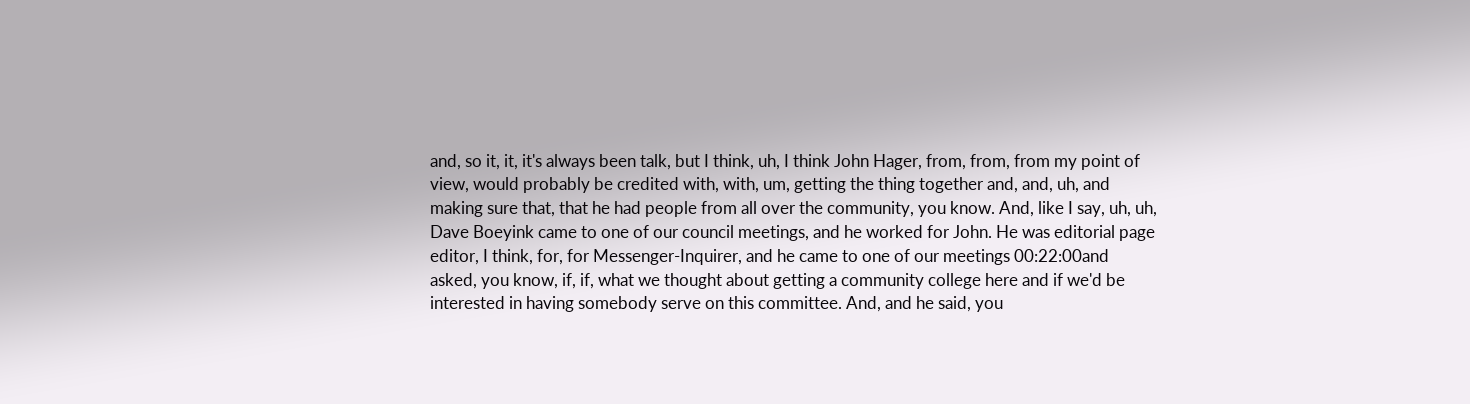and, so it, it, it's always been talk, but I think, uh, I think John Hager, from, from, from my point of view, would probably be credited with, with, um, getting the thing together and, and, uh, and making sure that, that he had people from all over the community, you know. And, like I say, uh, uh, Dave Boeyink came to one of our council meetings, and he worked for John. He was editorial page editor, I think, for, for Messenger-Inquirer, and he came to one of our meetings 00:22:00and asked, you know, if, if, what we thought about getting a community college here and if we'd be interested in having somebody serve on this committee. And, and he said, you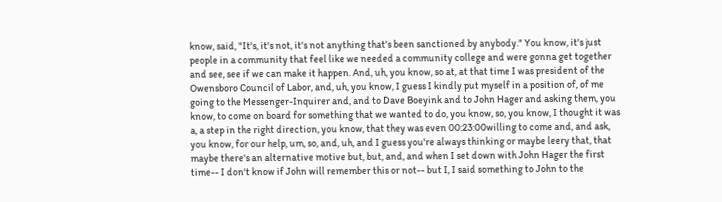know, said, "It's, it's not, it's not anything that's been sanctioned by anybody." You know, it's just people in a community that feel like we needed a community college and were gonna get together and see, see if we can make it happen. And, uh, you know, so at, at that time I was president of the Owensboro Council of Labor, and, uh, you know, I guess I kindly put myself in a position of, of me going to the Messenger-Inquirer and, and to Dave Boeyink and to John Hager and asking them, you know, to come on board for something that we wanted to do, you know, so, you know, I thought it was a, a step in the right direction, you know, that they was even 00:23:00willing to come and, and ask, you know, for our help, um, so, and, uh, and I guess you're always thinking or maybe leery that, that maybe there's an alternative motive but, but, and, and when I set down with John Hager the first time-- I don't know if John will remember this or not-- but I, I said something to John to the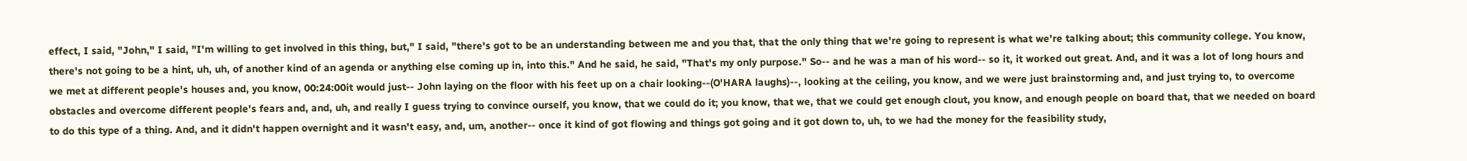effect, I said, "John," I said, "I'm willing to get involved in this thing, but," I said, "there's got to be an understanding between me and you that, that the only thing that we're going to represent is what we're talking about; this community college. You know, there's not going to be a hint, uh, uh, of another kind of an agenda or anything else coming up in, into this." And he said, he said, "That's my only purpose." So-- and he was a man of his word-- so it, it worked out great. And, and it was a lot of long hours and we met at different people's houses and, you know, 00:24:00it would just-- John laying on the floor with his feet up on a chair looking--(O'HARA laughs)--, looking at the ceiling, you know, and we were just brainstorming and, and just trying to, to overcome obstacles and overcome different people's fears and, and, uh, and really I guess trying to convince ourself, you know, that we could do it; you know, that we, that we could get enough clout, you know, and enough people on board that, that we needed on board to do this type of a thing. And, and it didn't happen overnight and it wasn't easy, and, um, another-- once it kind of got flowing and things got going and it got down to, uh, to we had the money for the feasibility study,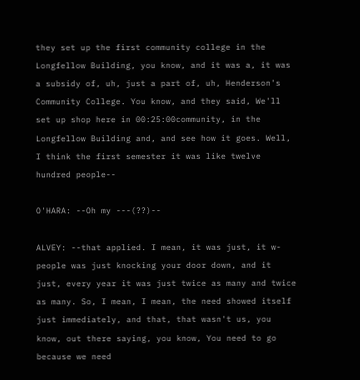they set up the first community college in the Longfellow Building, you know, and it was a, it was a subsidy of, uh, just a part of, uh, Henderson's Community College. You know, and they said, We'll set up shop here in 00:25:00community, in the Longfellow Building and, and see how it goes. Well, I think the first semester it was like twelve hundred people--

O'HARA: --Oh my ---(??)--

ALVEY: --that applied. I mean, it was just, it w- people was just knocking your door down, and it just, every year it was just twice as many and twice as many. So, I mean, I mean, the need showed itself just immediately, and that, that wasn't us, you know, out there saying, you know, You need to go because we need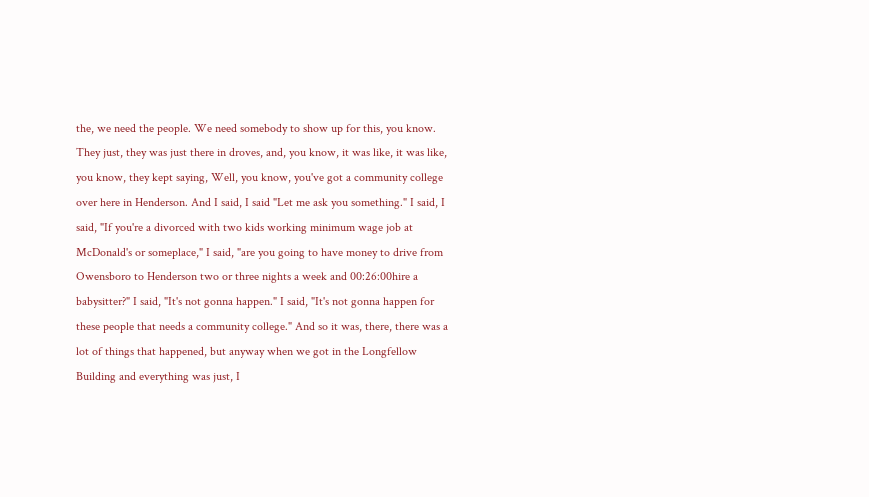the, we need the people. We need somebody to show up for this, you know. They just, they was just there in droves, and, you know, it was like, it was like, you know, they kept saying, Well, you know, you've got a community college over here in Henderson. And I said, I said "Let me ask you something." I said, I said, "If you're a divorced with two kids working minimum wage job at McDonald's or someplace," I said, "are you going to have money to drive from Owensboro to Henderson two or three nights a week and 00:26:00hire a babysitter?" I said, "It's not gonna happen." I said, "It's not gonna happen for these people that needs a community college." And so it was, there, there was a lot of things that happened, but anyway when we got in the Longfellow Building and everything was just, I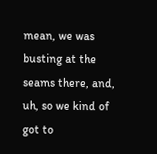mean, we was busting at the seams there, and, uh, so we kind of got to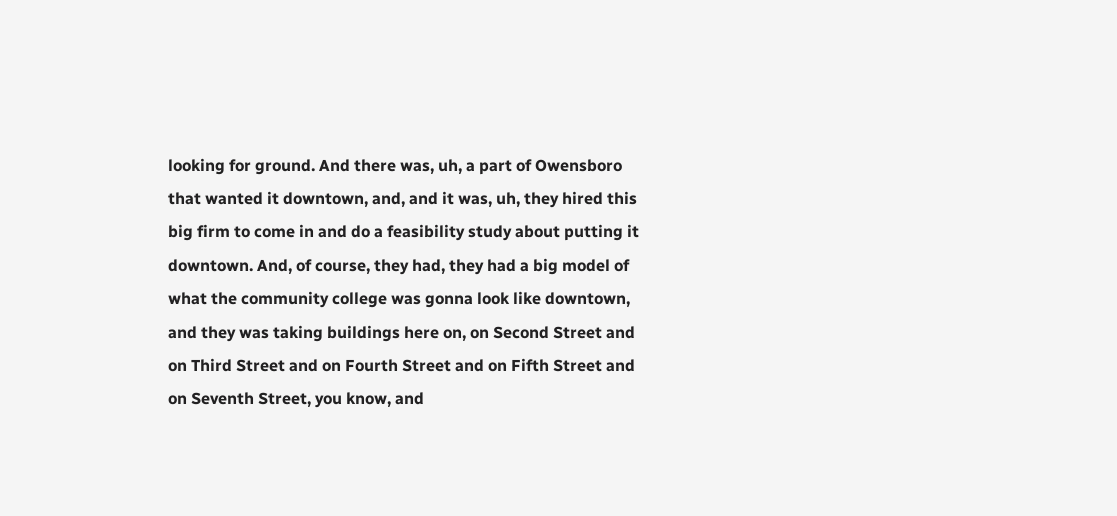looking for ground. And there was, uh, a part of Owensboro that wanted it downtown, and, and it was, uh, they hired this big firm to come in and do a feasibility study about putting it downtown. And, of course, they had, they had a big model of what the community college was gonna look like downtown, and they was taking buildings here on, on Second Street and on Third Street and on Fourth Street and on Fifth Street and on Seventh Street, you know, and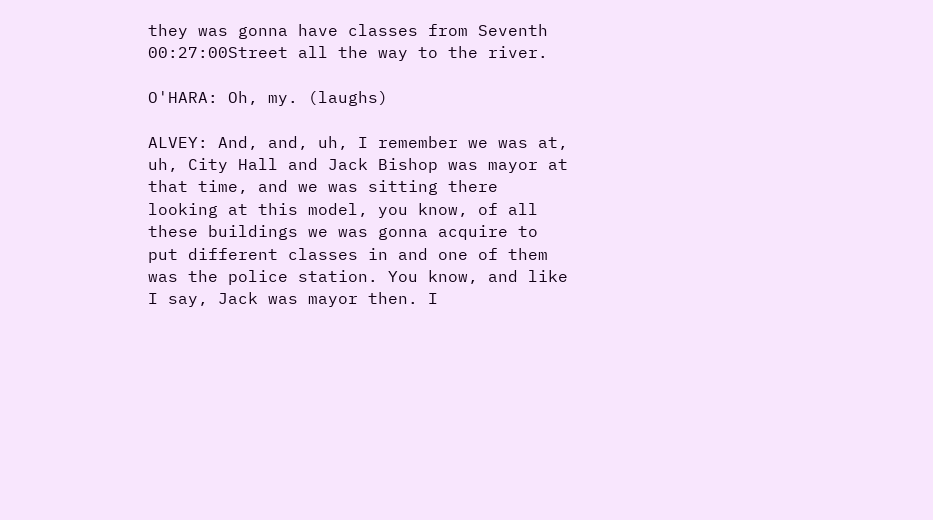they was gonna have classes from Seventh 00:27:00Street all the way to the river.

O'HARA: Oh, my. (laughs)

ALVEY: And, and, uh, I remember we was at, uh, City Hall and Jack Bishop was mayor at that time, and we was sitting there looking at this model, you know, of all these buildings we was gonna acquire to put different classes in and one of them was the police station. You know, and like I say, Jack was mayor then. I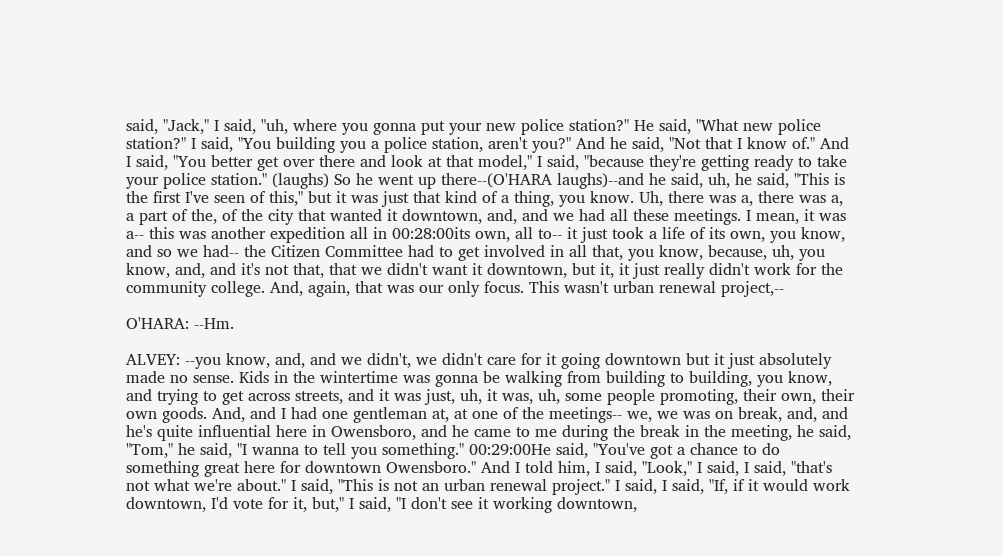said, "Jack," I said, "uh, where you gonna put your new police station?" He said, "What new police station?" I said, "You building you a police station, aren't you?" And he said, "Not that I know of." And I said, "You better get over there and look at that model," I said, "because they're getting ready to take your police station." (laughs) So he went up there--(O'HARA laughs)--and he said, uh, he said, "This is the first I've seen of this," but it was just that kind of a thing, you know. Uh, there was a, there was a, a part of the, of the city that wanted it downtown, and, and we had all these meetings. I mean, it was a-- this was another expedition all in 00:28:00its own, all to-- it just took a life of its own, you know, and so we had-- the Citizen Committee had to get involved in all that, you know, because, uh, you know, and, and it's not that, that we didn't want it downtown, but it, it just really didn't work for the community college. And, again, that was our only focus. This wasn't urban renewal project,--

O'HARA: --Hm.

ALVEY: --you know, and, and we didn't, we didn't care for it going downtown but it just absolutely made no sense. Kids in the wintertime was gonna be walking from building to building, you know, and trying to get across streets, and it was just, uh, it was, uh, some people promoting, their own, their own goods. And, and I had one gentleman at, at one of the meetings-- we, we was on break, and, and he's quite influential here in Owensboro, and he came to me during the break in the meeting, he said, "Tom," he said, "I wanna to tell you something." 00:29:00He said, "You've got a chance to do something great here for downtown Owensboro." And I told him, I said, "Look," I said, I said, "that's not what we're about." I said, "This is not an urban renewal project." I said, I said, "If, if it would work downtown, I'd vote for it, but," I said, "I don't see it working downtown,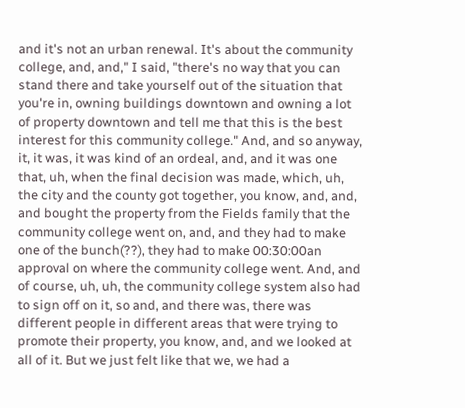and it's not an urban renewal. It's about the community college, and, and," I said, "there's no way that you can stand there and take yourself out of the situation that you're in, owning buildings downtown and owning a lot of property downtown and tell me that this is the best interest for this community college." And, and so anyway, it, it was, it was kind of an ordeal, and, and it was one that, uh, when the final decision was made, which, uh, the city and the county got together, you know, and, and, and bought the property from the Fields family that the community college went on, and, and they had to make one of the bunch(??), they had to make 00:30:00an approval on where the community college went. And, and of course, uh, uh, the community college system also had to sign off on it, so and, and there was, there was different people in different areas that were trying to promote their property, you know, and, and we looked at all of it. But we just felt like that we, we had a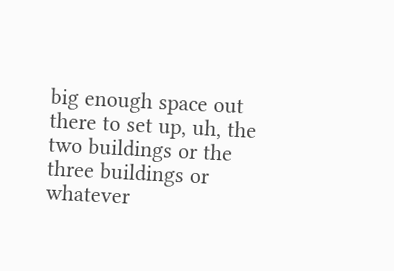big enough space out there to set up, uh, the two buildings or the three buildings or whatever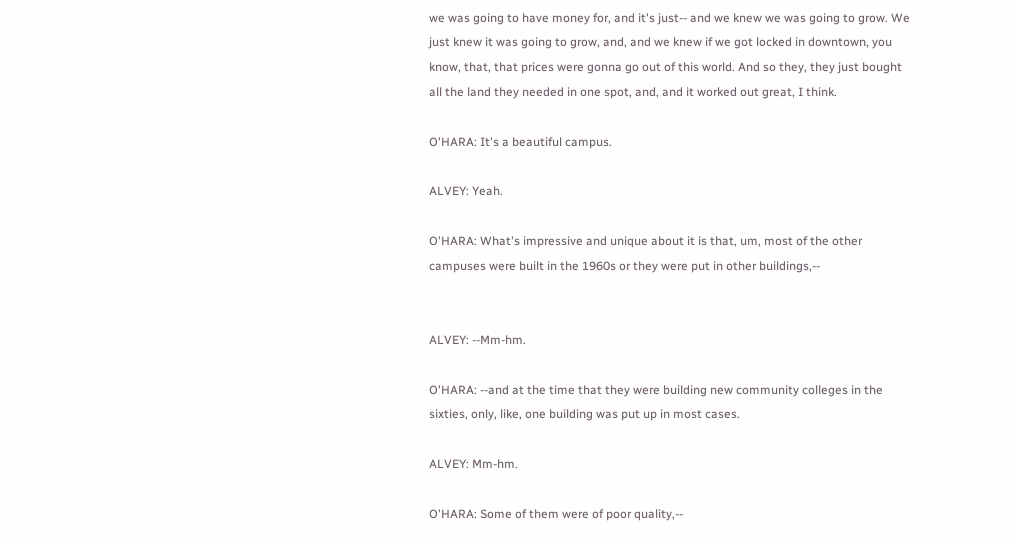we was going to have money for, and it's just-- and we knew we was going to grow. We just knew it was going to grow, and, and we knew if we got locked in downtown, you know, that, that prices were gonna go out of this world. And so they, they just bought all the land they needed in one spot, and, and it worked out great, I think.

O'HARA: It's a beautiful campus.

ALVEY: Yeah.

O'HARA: What's impressive and unique about it is that, um, most of the other campuses were built in the 1960s or they were put in other buildings,--


ALVEY: --Mm-hm.

O'HARA: --and at the time that they were building new community colleges in the sixties, only, like, one building was put up in most cases.

ALVEY: Mm-hm.

O'HARA: Some of them were of poor quality,--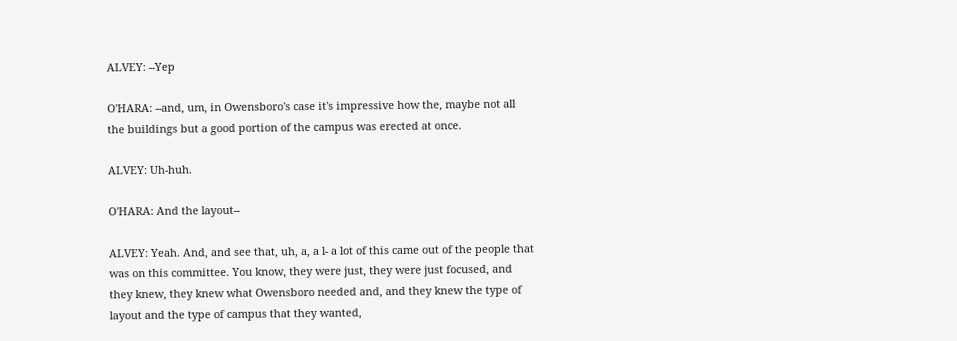ALVEY: --Yep

O'HARA: --and, um, in Owensboro's case it's impressive how the, maybe not all the buildings but a good portion of the campus was erected at once.

ALVEY: Uh-huh.

O'HARA: And the layout--

ALVEY: Yeah. And, and see that, uh, a, a l- a lot of this came out of the people that was on this committee. You know, they were just, they were just focused, and they knew, they knew what Owensboro needed and, and they knew the type of layout and the type of campus that they wanted,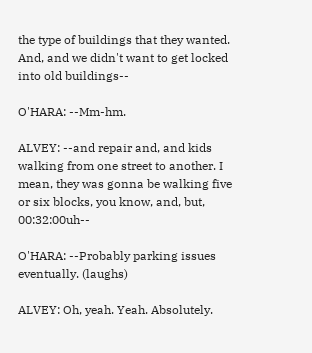the type of buildings that they wanted. And, and we didn't want to get locked into old buildings--

O'HARA: --Mm-hm.

ALVEY: --and repair and, and kids walking from one street to another. I mean, they was gonna be walking five or six blocks, you know, and, but, 00:32:00uh--

O'HARA: --Probably parking issues eventually. (laughs)

ALVEY: Oh, yeah. Yeah. Absolutely.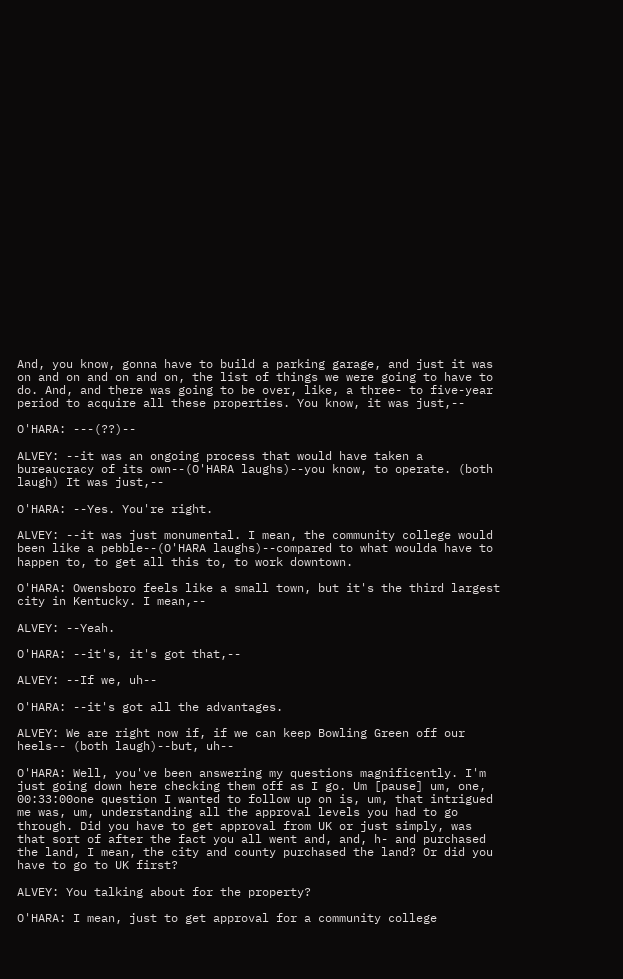And, you know, gonna have to build a parking garage, and just it was on and on and on and on, the list of things we were going to have to do. And, and there was going to be over, like, a three- to five-year period to acquire all these properties. You know, it was just,--

O'HARA: ---(??)--

ALVEY: --it was an ongoing process that would have taken a bureaucracy of its own--(O'HARA laughs)--you know, to operate. (both laugh) It was just,--

O'HARA: --Yes. You're right.

ALVEY: --it was just monumental. I mean, the community college would been like a pebble--(O'HARA laughs)--compared to what woulda have to happen to, to get all this to, to work downtown.

O'HARA: Owensboro feels like a small town, but it's the third largest city in Kentucky. I mean,--

ALVEY: --Yeah.

O'HARA: --it's, it's got that,--

ALVEY: --If we, uh--

O'HARA: --it's got all the advantages.

ALVEY: We are right now if, if we can keep Bowling Green off our heels-- (both laugh)--but, uh--

O'HARA: Well, you've been answering my questions magnificently. I'm just going down here checking them off as I go. Um [pause] um, one, 00:33:00one question I wanted to follow up on is, um, that intrigued me was, um, understanding all the approval levels you had to go through. Did you have to get approval from UK or just simply, was that sort of after the fact you all went and, and, h- and purchased the land, I mean, the city and county purchased the land? Or did you have to go to UK first?

ALVEY: You talking about for the property?

O'HARA: I mean, just to get approval for a community college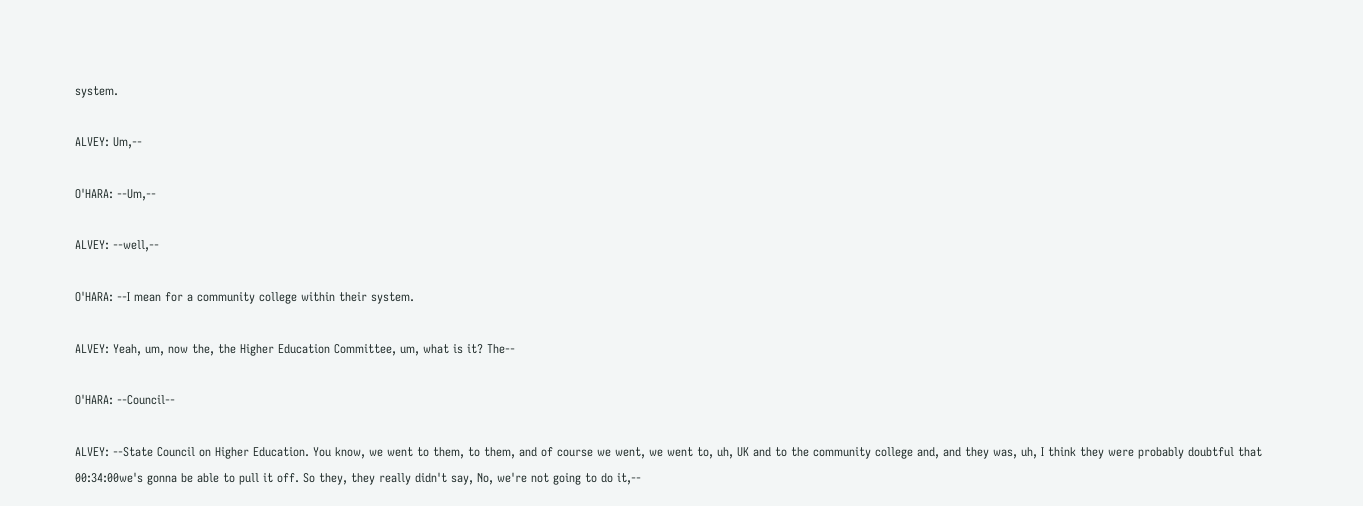system.

ALVEY: Um,--

O'HARA: --Um,--

ALVEY: --well,--

O'HARA: --I mean for a community college within their system.

ALVEY: Yeah, um, now the, the Higher Education Committee, um, what is it? The--

O'HARA: --Council--

ALVEY: --State Council on Higher Education. You know, we went to them, to them, and of course we went, we went to, uh, UK and to the community college and, and they was, uh, I think they were probably doubtful that 00:34:00we's gonna be able to pull it off. So they, they really didn't say, No, we're not going to do it,--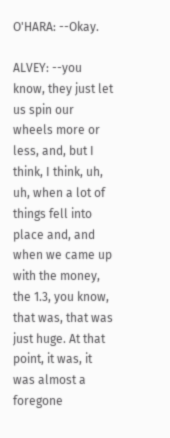O'HARA: --Okay.

ALVEY: --you know, they just let us spin our wheels more or less, and, but I think, I think, uh, uh, when a lot of things fell into place and, and when we came up with the money, the 1.3, you know, that was, that was just huge. At that point, it was, it was almost a foregone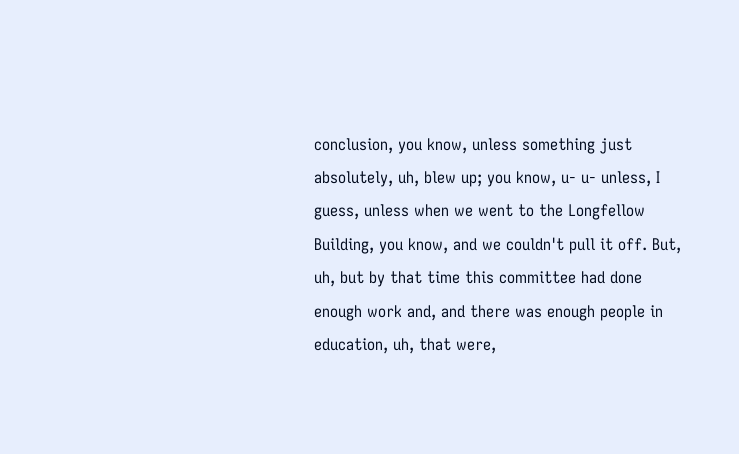conclusion, you know, unless something just absolutely, uh, blew up; you know, u- u- unless, I guess, unless when we went to the Longfellow Building, you know, and we couldn't pull it off. But, uh, but by that time this committee had done enough work and, and there was enough people in education, uh, that were,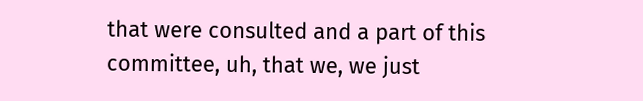that were consulted and a part of this committee, uh, that we, we just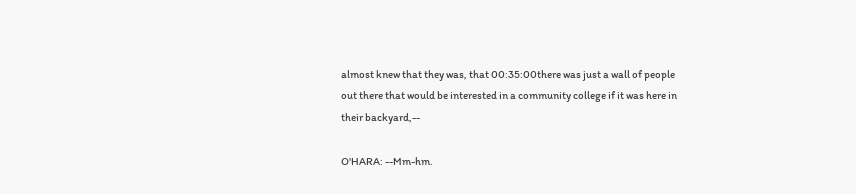almost knew that they was, that 00:35:00there was just a wall of people out there that would be interested in a community college if it was here in their backyard,--

O'HARA: --Mm-hm.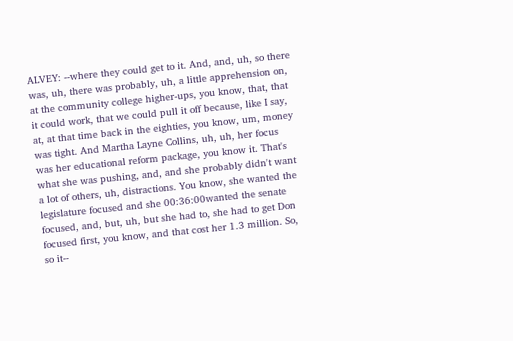ALVEY: --where they could get to it. And, and, uh, so there was, uh, there was probably, uh, a little apprehension on, at the community college higher-ups, you know, that, that it could work, that we could pull it off because, like I say, at, at that time back in the eighties, you know, um, money was tight. And Martha Layne Collins, uh, uh, her focus was her educational reform package, you know it. That's what she was pushing, and, and she probably didn't want a lot of others, uh, distractions. You know, she wanted the legislature focused and she 00:36:00wanted the senate focused, and, but, uh, but she had to, she had to get Don focused first, you know, and that cost her 1.3 million. So, so it--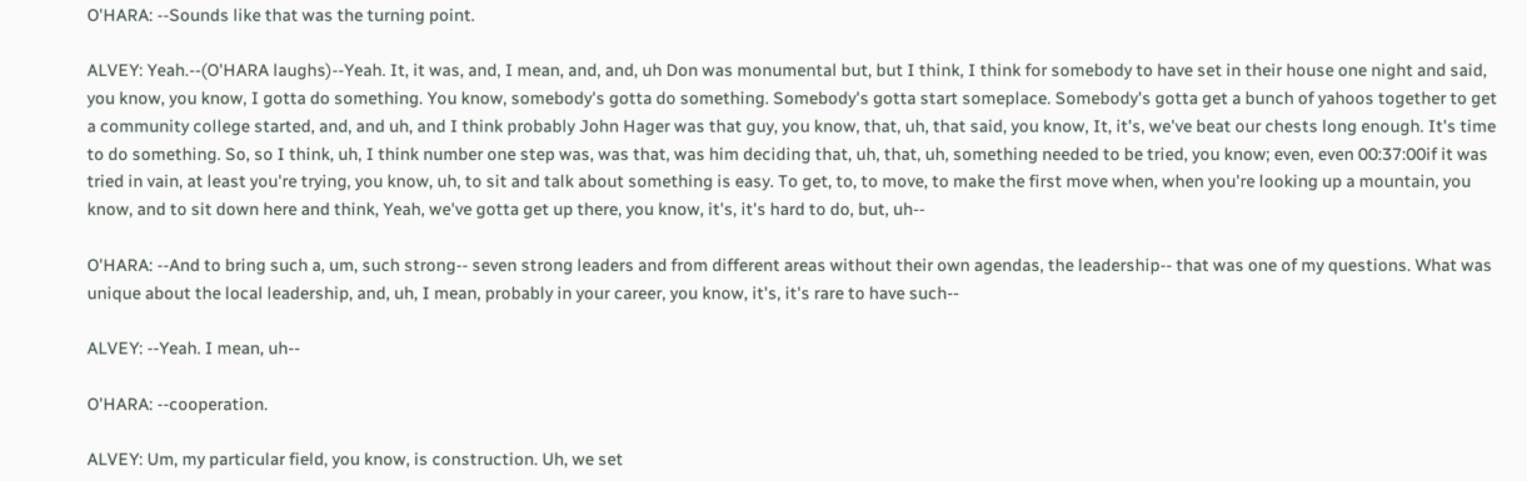O'HARA: --Sounds like that was the turning point.

ALVEY: Yeah.--(O'HARA laughs)--Yeah. It, it was, and, I mean, and, and, uh Don was monumental but, but I think, I think for somebody to have set in their house one night and said, you know, you know, I gotta do something. You know, somebody's gotta do something. Somebody's gotta start someplace. Somebody's gotta get a bunch of yahoos together to get a community college started, and, and uh, and I think probably John Hager was that guy, you know, that, uh, that said, you know, It, it's, we've beat our chests long enough. It's time to do something. So, so I think, uh, I think number one step was, was that, was him deciding that, uh, that, uh, something needed to be tried, you know; even, even 00:37:00if it was tried in vain, at least you're trying, you know, uh, to sit and talk about something is easy. To get, to, to move, to make the first move when, when you're looking up a mountain, you know, and to sit down here and think, Yeah, we've gotta get up there, you know, it's, it's hard to do, but, uh--

O'HARA: --And to bring such a, um, such strong-- seven strong leaders and from different areas without their own agendas, the leadership-- that was one of my questions. What was unique about the local leadership, and, uh, I mean, probably in your career, you know, it's, it's rare to have such--

ALVEY: --Yeah. I mean, uh--

O'HARA: --cooperation.

ALVEY: Um, my particular field, you know, is construction. Uh, we set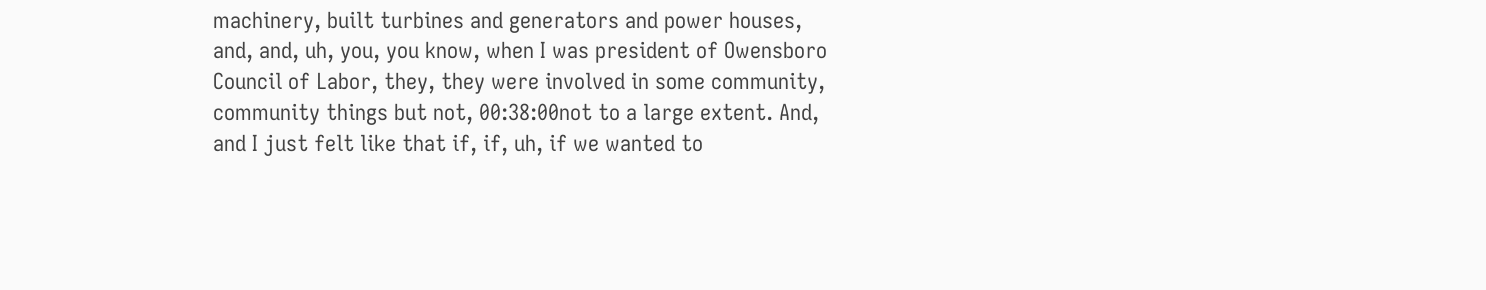machinery, built turbines and generators and power houses, and, and, uh, you, you know, when I was president of Owensboro Council of Labor, they, they were involved in some community, community things but not, 00:38:00not to a large extent. And, and I just felt like that if, if, uh, if we wanted to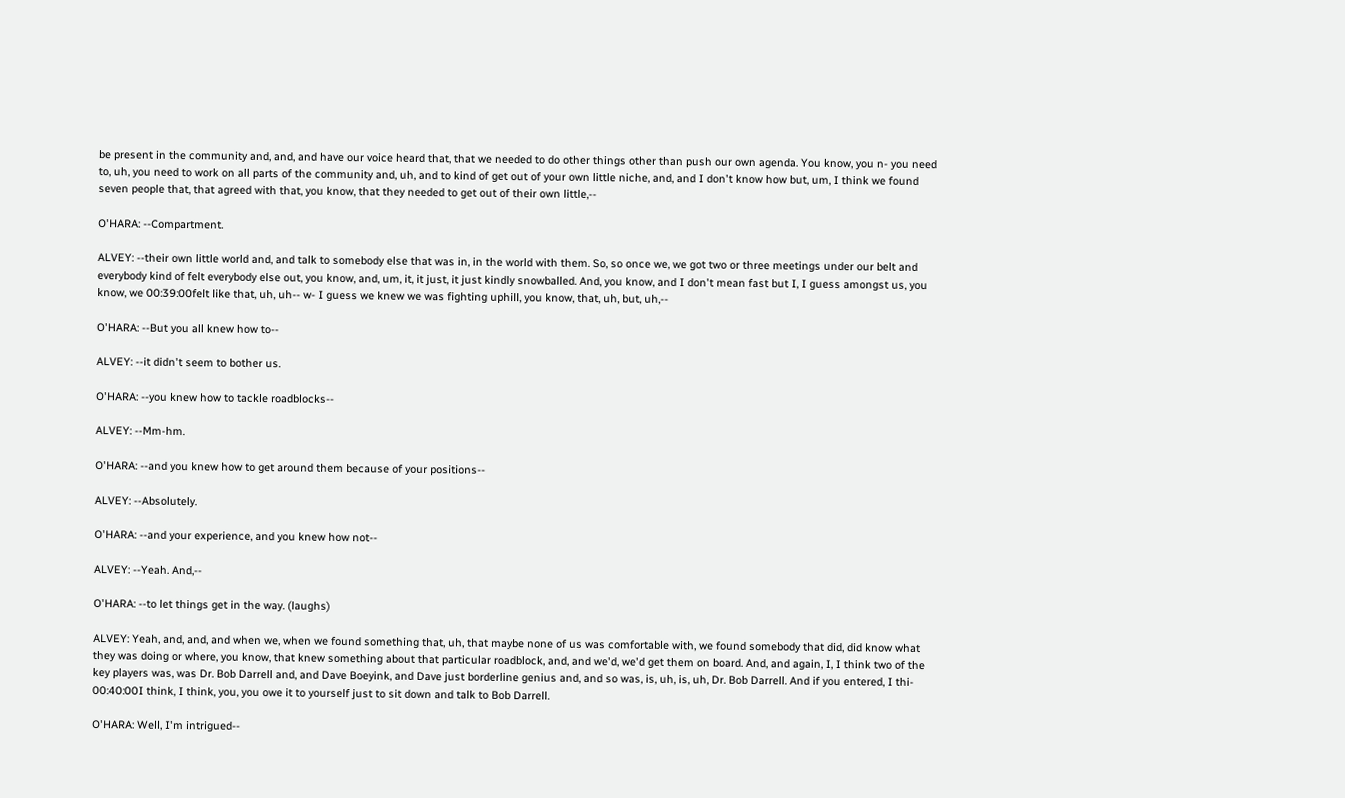be present in the community and, and, and have our voice heard that, that we needed to do other things other than push our own agenda. You know, you n- you need to, uh, you need to work on all parts of the community and, uh, and to kind of get out of your own little niche, and, and I don't know how but, um, I think we found seven people that, that agreed with that, you know, that they needed to get out of their own little,--

O'HARA: --Compartment.

ALVEY: --their own little world and, and talk to somebody else that was in, in the world with them. So, so once we, we got two or three meetings under our belt and everybody kind of felt everybody else out, you know, and, um, it, it just, it just kindly snowballed. And, you know, and I don't mean fast but I, I guess amongst us, you know, we 00:39:00felt like that, uh, uh-- w- I guess we knew we was fighting uphill, you know, that, uh, but, uh,--

O'HARA: --But you all knew how to--

ALVEY: --it didn't seem to bother us.

O'HARA: --you knew how to tackle roadblocks--

ALVEY: --Mm-hm.

O'HARA: --and you knew how to get around them because of your positions--

ALVEY: --Absolutely.

O'HARA: --and your experience, and you knew how not--

ALVEY: --Yeah. And,--

O'HARA: --to let things get in the way. (laughs)

ALVEY: Yeah, and, and, and when we, when we found something that, uh, that maybe none of us was comfortable with, we found somebody that did, did know what they was doing or where, you know, that knew something about that particular roadblock, and, and we'd, we'd get them on board. And, and again, I, I think two of the key players was, was Dr. Bob Darrell and, and Dave Boeyink, and Dave just borderline genius and, and so was, is, uh, is, uh, Dr. Bob Darrell. And if you entered, I thi- 00:40:00I think, I think, you, you owe it to yourself just to sit down and talk to Bob Darrell.

O'HARA: Well, I'm intrigued--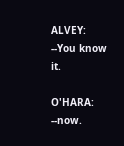ALVEY: --You know it.

O'HARA: --now.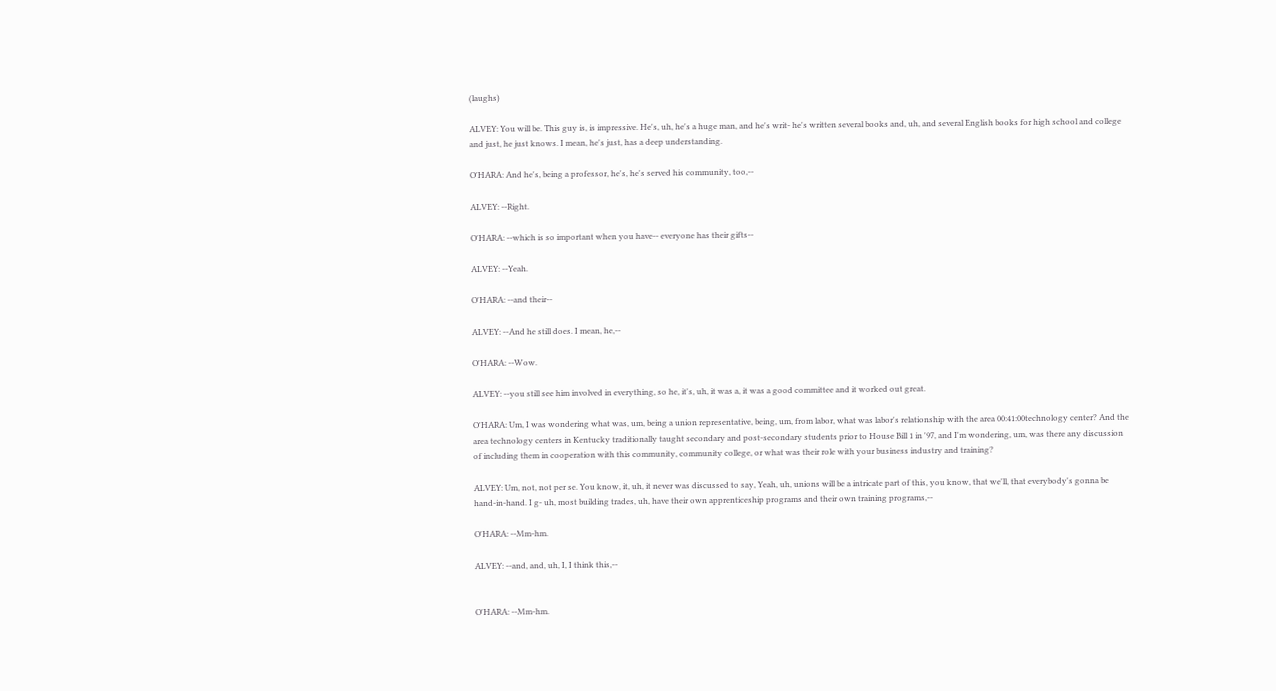(laughs)

ALVEY: You will be. This guy is, is impressive. He's, uh, he's a huge man, and he's writ- he's written several books and, uh, and several English books for high school and college and just, he just knows. I mean, he's just, has a deep understanding.

O'HARA: And he's, being a professor, he's, he's served his community, too,--

ALVEY: --Right.

O'HARA: --which is so important when you have-- everyone has their gifts--

ALVEY: --Yeah.

O'HARA: --and their--

ALVEY: --And he still does. I mean, he,--

O'HARA: --Wow.

ALVEY: --you still see him involved in everything, so he, it's, uh, it was a, it was a good committee and it worked out great.

O'HARA: Um, I was wondering what was, um, being a union representative, being, um, from labor, what was labor's relationship with the area 00:41:00technology center? And the area technology centers in Kentucky traditionally taught secondary and post-secondary students prior to House Bill 1 in '97, and I'm wondering, um, was there any discussion of including them in cooperation with this community, community college, or what was their role with your business industry and training?

ALVEY: Um, not, not per se. You know, it, uh, it never was discussed to say, Yeah, uh, unions will be a intricate part of this, you know, that we'll, that everybody's gonna be hand-in-hand. I g- uh, most building trades, uh, have their own apprenticeship programs and their own training programs,--

O'HARA: --Mm-hm.

ALVEY: --and, and, uh, I, I think this,--


O'HARA: --Mm-hm.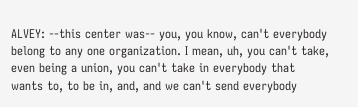ALVEY: --this center was-- you, you know, can't everybody belong to any one organization. I mean, uh, you can't take, even being a union, you can't take in everybody that wants to, to be in, and, and we can't send everybody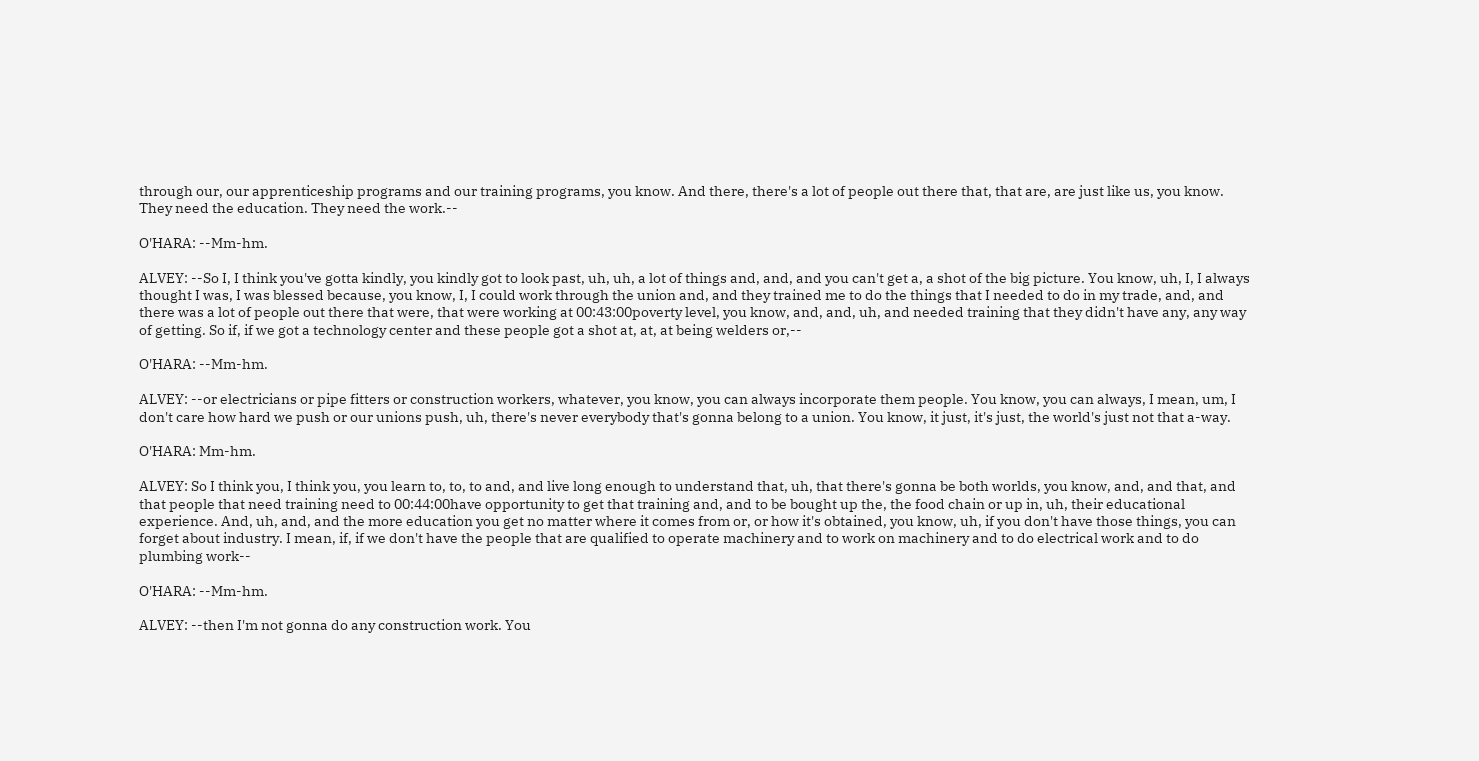through our, our apprenticeship programs and our training programs, you know. And there, there's a lot of people out there that, that are, are just like us, you know. They need the education. They need the work.--

O'HARA: --Mm-hm.

ALVEY: --So I, I think you've gotta kindly, you kindly got to look past, uh, uh, a lot of things and, and, and you can't get a, a shot of the big picture. You know, uh, I, I always thought I was, I was blessed because, you know, I, I could work through the union and, and they trained me to do the things that I needed to do in my trade, and, and there was a lot of people out there that were, that were working at 00:43:00poverty level, you know, and, and, uh, and needed training that they didn't have any, any way of getting. So if, if we got a technology center and these people got a shot at, at, at being welders or,--

O'HARA: --Mm-hm.

ALVEY: --or electricians or pipe fitters or construction workers, whatever, you know, you can always incorporate them people. You know, you can always, I mean, um, I don't care how hard we push or our unions push, uh, there's never everybody that's gonna belong to a union. You know, it just, it's just, the world's just not that a-way.

O'HARA: Mm-hm.

ALVEY: So I think you, I think you, you learn to, to, to and, and live long enough to understand that, uh, that there's gonna be both worlds, you know, and, and that, and that people that need training need to 00:44:00have opportunity to get that training and, and to be bought up the, the food chain or up in, uh, their educational experience. And, uh, and, and the more education you get no matter where it comes from or, or how it's obtained, you know, uh, if you don't have those things, you can forget about industry. I mean, if, if we don't have the people that are qualified to operate machinery and to work on machinery and to do electrical work and to do plumbing work--

O'HARA: --Mm-hm.

ALVEY: --then I'm not gonna do any construction work. You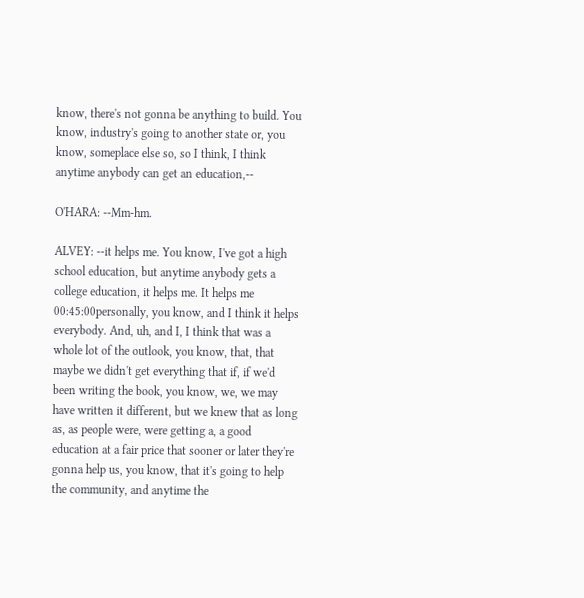know, there's not gonna be anything to build. You know, industry's going to another state or, you know, someplace else so, so I think, I think anytime anybody can get an education,--

O'HARA: --Mm-hm.

ALVEY: --it helps me. You know, I've got a high school education, but anytime anybody gets a college education, it helps me. It helps me 00:45:00personally, you know, and I think it helps everybody. And, uh, and I, I think that was a whole lot of the outlook, you know, that, that maybe we didn't get everything that if, if we'd been writing the book, you know, we, we may have written it different, but we knew that as long as, as people were, were getting a, a good education at a fair price that sooner or later they're gonna help us, you know, that it's going to help the community, and anytime the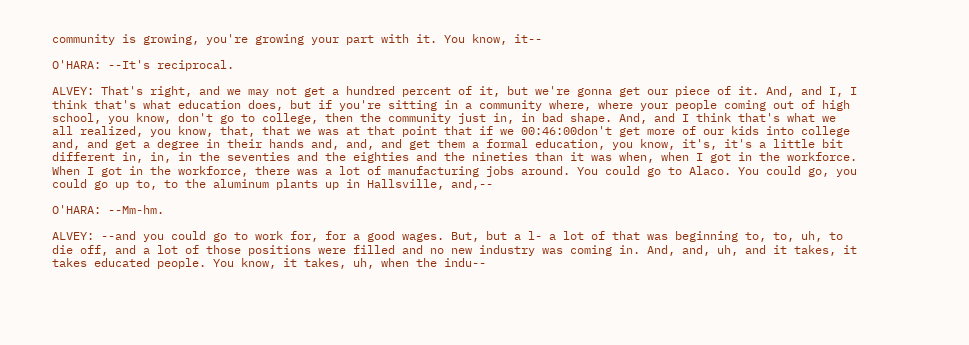community is growing, you're growing your part with it. You know, it--

O'HARA: --It's reciprocal.

ALVEY: That's right, and we may not get a hundred percent of it, but we're gonna get our piece of it. And, and I, I think that's what education does, but if you're sitting in a community where, where your people coming out of high school, you know, don't go to college, then the community just in, in bad shape. And, and I think that's what we all realized, you know, that, that we was at that point that if we 00:46:00don't get more of our kids into college and, and get a degree in their hands and, and, and get them a formal education, you know, it's, it's a little bit different in, in, in the seventies and the eighties and the nineties than it was when, when I got in the workforce. When I got in the workforce, there was a lot of manufacturing jobs around. You could go to Alaco. You could go, you could go up to, to the aluminum plants up in Hallsville, and,--

O'HARA: --Mm-hm.

ALVEY: --and you could go to work for, for a good wages. But, but a l- a lot of that was beginning to, to, uh, to die off, and a lot of those positions were filled and no new industry was coming in. And, and, uh, and it takes, it takes educated people. You know, it takes, uh, when the indu--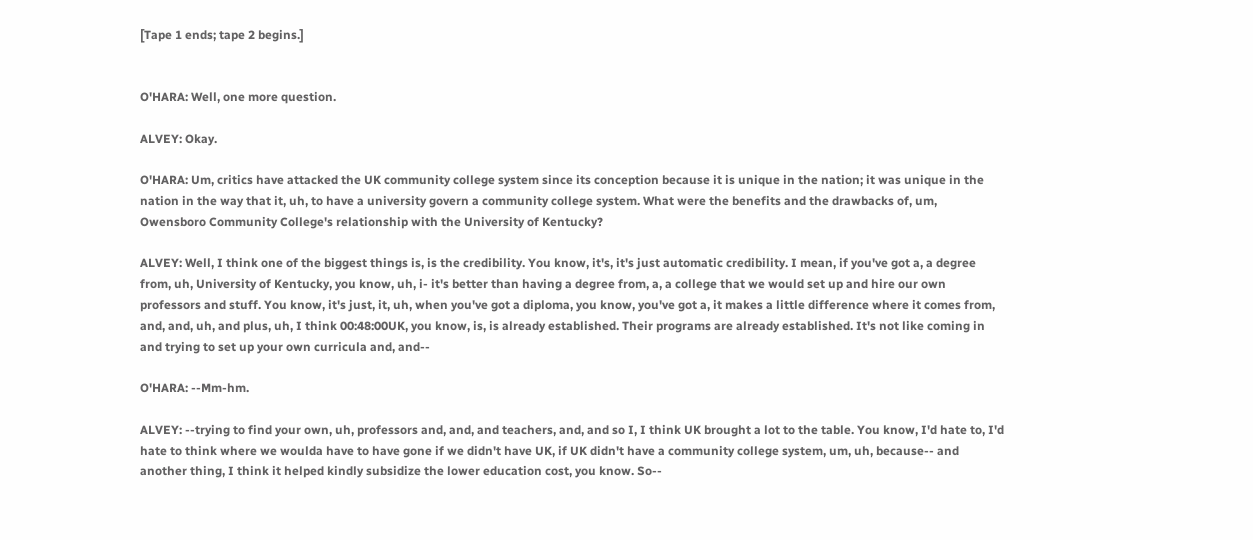[Tape 1 ends; tape 2 begins.]


O'HARA: Well, one more question.

ALVEY: Okay.

O'HARA: Um, critics have attacked the UK community college system since its conception because it is unique in the nation; it was unique in the nation in the way that it, uh, to have a university govern a community college system. What were the benefits and the drawbacks of, um, Owensboro Community College's relationship with the University of Kentucky?

ALVEY: Well, I think one of the biggest things is, is the credibility. You know, it's, it's just automatic credibility. I mean, if you've got a, a degree from, uh, University of Kentucky, you know, uh, i- it's better than having a degree from, a, a college that we would set up and hire our own professors and stuff. You know, it's just, it, uh, when you've got a diploma, you know, you've got a, it makes a little difference where it comes from, and, and, uh, and plus, uh, I think 00:48:00UK, you know, is, is already established. Their programs are already established. It's not like coming in and trying to set up your own curricula and, and--

O'HARA: --Mm-hm.

ALVEY: --trying to find your own, uh, professors and, and, and teachers, and, and so I, I think UK brought a lot to the table. You know, I'd hate to, I'd hate to think where we woulda have to have gone if we didn't have UK, if UK didn't have a community college system, um, uh, because-- and another thing, I think it helped kindly subsidize the lower education cost, you know. So--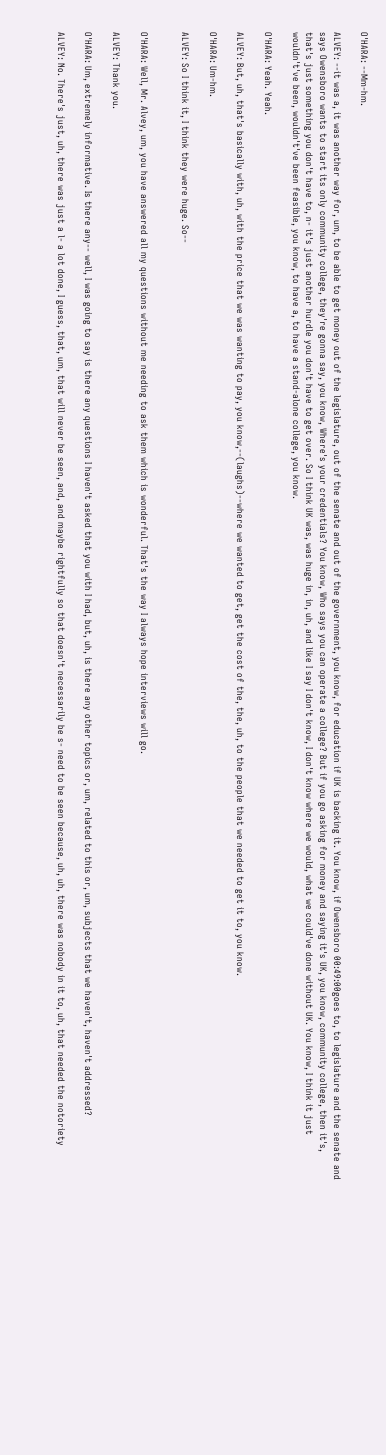O'HARA: --Mm-hm.

ALVEY: --it was a, it was another way for, um, to be able to get money out of the legislature, out of the senate and out of the government, you know, for education if UK is backing it. You know, if Owensboro 00:49:00goes to, to legislature and the senate and says Owensboro wants to start its only community college, they're gonna say, you know, Where's your credentials? You know, Who says you can operate a college? But if you go asking for money and saying it's UK, you know, community college, then it's, that's just something you don't have to, n- it's just another hurdle you don't have to get over. So I think UK was, was huge in, in, uh, and like I say I don't know, I don't know where we would, what we could've done without UK. You know, I think it just wouldn't've been, wouldn't've been feasible, you know, to have a, to have a stand-alone college, you know.

O'HARA: Yeah. Yeah.

ALVEY: But, uh, that's basically with, uh, with the price that we was wanting to pay, you know,--(laughs)--where we wanted to get, get the cost of the, the, uh, to the people that we needed to get it to, you know.

O'HARA: Um-hm.

ALVEY: So I think it, I think they were huge. So--


O'HARA: Well, Mr. Alvey, um, you have answered all my questions without me needing to ask them which is wonderful. That's the way I always hope interviews will go.

ALVEY: Thank you.

O'HARA: Um, extremely informative. Is there any-- well, I was going to say is there any questions I haven't asked that you with I had, but, uh, is there any other topics or, um, related to this or, um, subjects that we haven't, haven't addressed?

ALVEY: No. There's just, uh, there was just a l- a lot done, I guess, that, um, that will never be seen, and, and maybe rightfully so that doesn't necessarily be s- need to be seen because, uh, uh, there was nobody in it to, uh, that needed the notoriety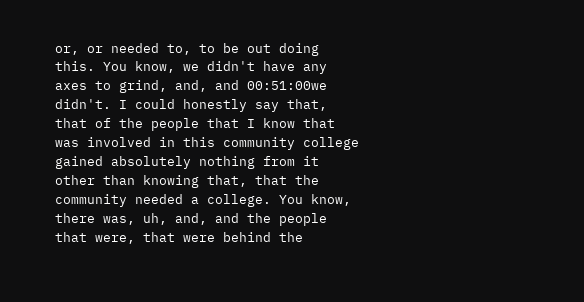or, or needed to, to be out doing this. You know, we didn't have any axes to grind, and, and 00:51:00we didn't. I could honestly say that, that of the people that I know that was involved in this community college gained absolutely nothing from it other than knowing that, that the community needed a college. You know, there was, uh, and, and the people that were, that were behind the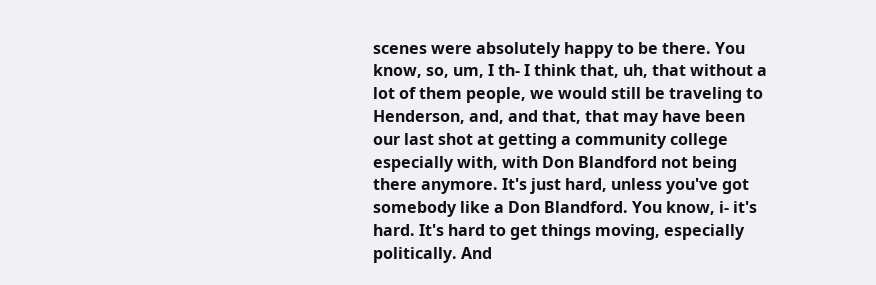scenes were absolutely happy to be there. You know, so, um, I th- I think that, uh, that without a lot of them people, we would still be traveling to Henderson, and, and that, that may have been our last shot at getting a community college especially with, with Don Blandford not being there anymore. It's just hard, unless you've got somebody like a Don Blandford. You know, i- it's hard. It's hard to get things moving, especially politically. And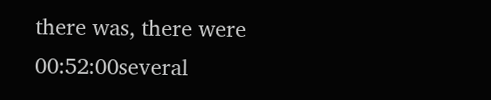there was, there were 00:52:00several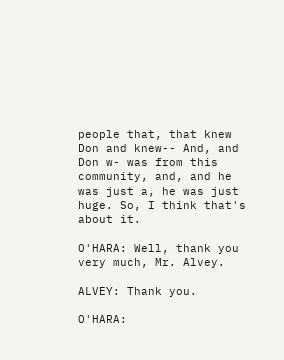people that, that knew Don and knew-- And, and Don w- was from this community, and, and he was just a, he was just huge. So, I think that's about it.

O'HARA: Well, thank you very much, Mr. Alvey.

ALVEY: Thank you.

O'HARA: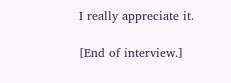I really appreciate it.

[End of interview.]